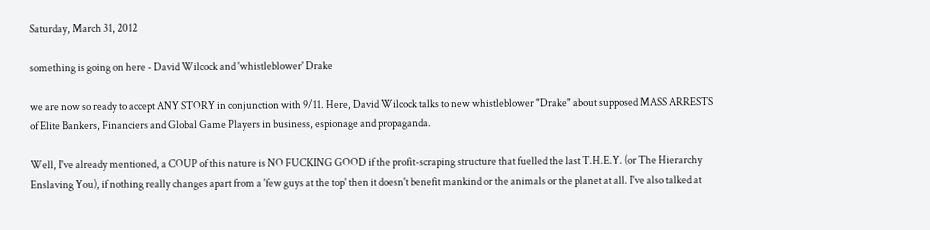Saturday, March 31, 2012

something is going on here - David Wilcock and 'whistleblower' Drake

we are now so ready to accept ANY STORY in conjunction with 9/11. Here, David Wilcock talks to new whistleblower "Drake" about supposed MASS ARRESTS of Elite Bankers, Financiers and Global Game Players in business, espionage and propaganda.

Well, I've already mentioned, a COUP of this nature is NO FUCKING GOOD if the profit-scraping structure that fuelled the last T.H.E.Y. (or The Hierarchy Enslaving You), if nothing really changes apart from a 'few guys at the top' then it doesn't benefit mankind or the animals or the planet at all. I've also talked at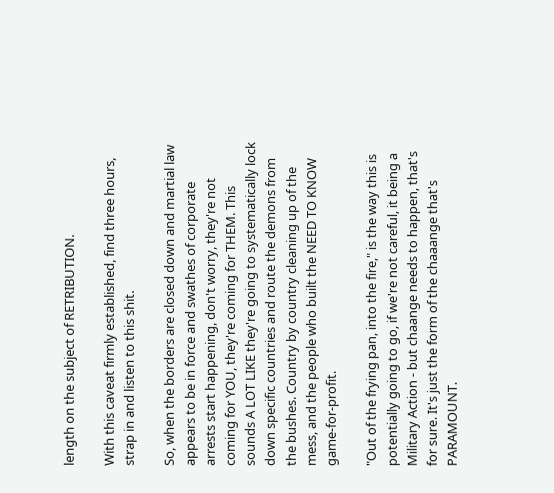length on the subject of RETRIBUTION.

With this caveat firmly established, find three hours, strap in and listen to this shit.

So, when the borders are closed down and martial law appears to be in force and swathes of corporate arrests start happening, don't worry, they're not coming for YOU, they're coming for THEM. This sounds A LOT LIKE they're going to systematically lock down specific countries and route the demons from the bushes. Country by country cleaning up of the mess, and the people who built the NEED TO KNOW game-for-profit.

"Out of the frying pan, into the fire," is the way this is potentially going to go, if we're not careful, it being a Military Action - but chaange needs to happen, that's for sure. It's just the form of the chaaange that's PARAMOUNT.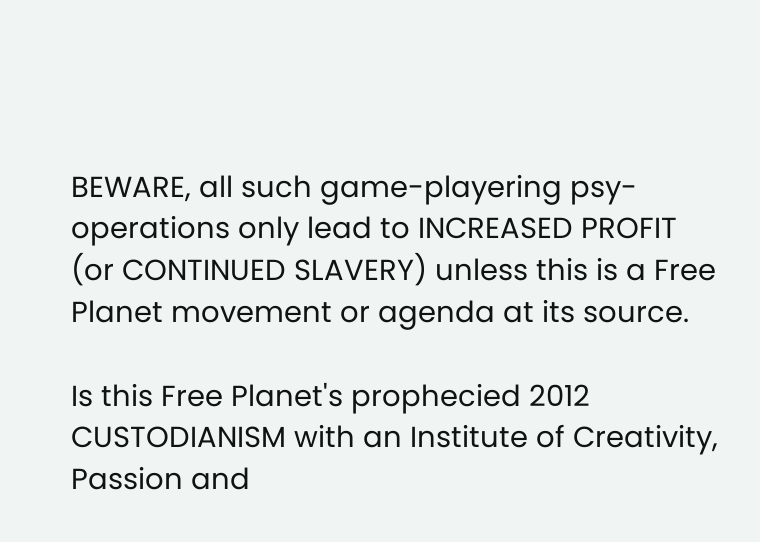BEWARE, all such game-playering psy-operations only lead to INCREASED PROFIT (or CONTINUED SLAVERY) unless this is a Free Planet movement or agenda at its source.

Is this Free Planet's prophecied 2012 CUSTODIANISM with an Institute of Creativity, Passion and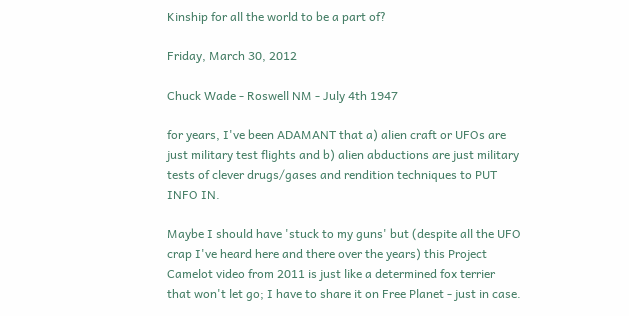Kinship for all the world to be a part of?

Friday, March 30, 2012

Chuck Wade - Roswell NM - July 4th 1947

for years, I've been ADAMANT that a) alien craft or UFOs are just military test flights and b) alien abductions are just military tests of clever drugs/gases and rendition techniques to PUT INFO IN.

Maybe I should have 'stuck to my guns' but (despite all the UFO crap I've heard here and there over the years) this Project Camelot video from 2011 is just like a determined fox terrier that won't let go; I have to share it on Free Planet - just in case.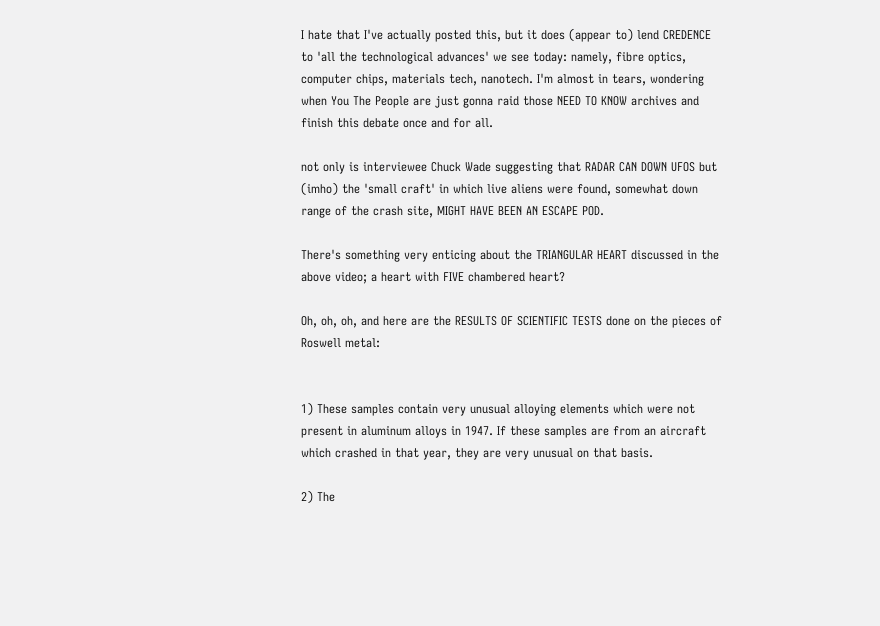I hate that I've actually posted this, but it does (appear to) lend CREDENCE to 'all the technological advances' we see today: namely, fibre optics, computer chips, materials tech, nanotech. I'm almost in tears, wondering when You The People are just gonna raid those NEED TO KNOW archives and finish this debate once and for all.

not only is interviewee Chuck Wade suggesting that RADAR CAN DOWN UFOS but (imho) the 'small craft' in which live aliens were found, somewhat down range of the crash site, MIGHT HAVE BEEN AN ESCAPE POD.

There's something very enticing about the TRIANGULAR HEART discussed in the above video; a heart with FIVE chambered heart?

Oh, oh, oh, and here are the RESULTS OF SCIENTIFIC TESTS done on the pieces of Roswell metal:


1) These samples contain very unusual alloying elements which were not present in aluminum alloys in 1947. If these samples are from an aircraft which crashed in that year, they are very unusual on that basis.

2) The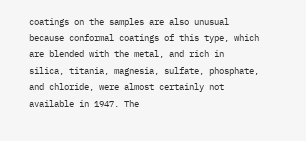coatings on the samples are also unusual because conformal coatings of this type, which are blended with the metal, and rich in silica, titania, magnesia, sulfate, phosphate, and chloride, were almost certainly not available in 1947. The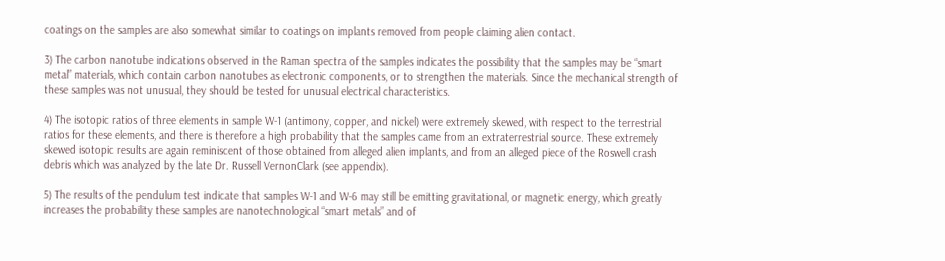coatings on the samples are also somewhat similar to coatings on implants removed from people claiming alien contact.

3) The carbon nanotube indications observed in the Raman spectra of the samples indicates the possibility that the samples may be “smart metal” materials, which contain carbon nanotubes as electronic components, or to strengthen the materials. Since the mechanical strength of these samples was not unusual, they should be tested for unusual electrical characteristics.

4) The isotopic ratios of three elements in sample W-1 (antimony, copper, and nickel) were extremely skewed, with respect to the terrestrial ratios for these elements, and there is therefore a high probability that the samples came from an extraterrestrial source. These extremely skewed isotopic results are again reminiscent of those obtained from alleged alien implants, and from an alleged piece of the Roswell crash debris which was analyzed by the late Dr. Russell VernonClark (see appendix).

5) The results of the pendulum test indicate that samples W-1 and W-6 may still be emitting gravitational, or magnetic energy, which greatly increases the probability these samples are nanotechnological “smart metals” and of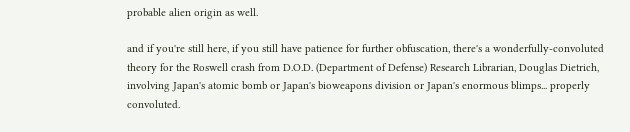probable alien origin as well.

and if you're still here, if you still have patience for further obfuscation, there's a wonderfully-convoluted theory for the Roswell crash from D.O.D. (Department of Defense) Research Librarian, Douglas Dietrich, involving Japan's atomic bomb or Japan's bioweapons division or Japan's enormous blimps... properly convoluted.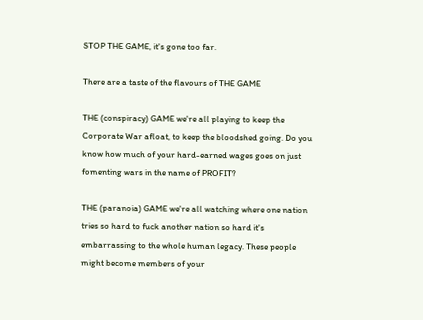STOP THE GAME, it's gone too far.

There are a taste of the flavours of THE GAME

THE (conspiracy) GAME we're all playing to keep the Corporate War afloat, to keep the bloodshed going. Do you know how much of your hard-earned wages goes on just fomenting wars in the name of PROFIT?

THE (paranoia) GAME we're all watching where one nation tries so hard to fuck another nation so hard it's embarrassing to the whole human legacy. These people might become members of your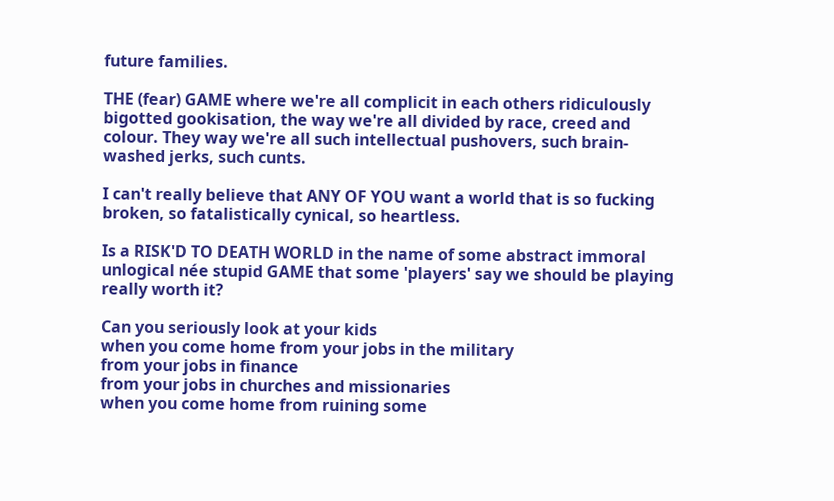future families.

THE (fear) GAME where we're all complicit in each others ridiculously bigotted gookisation, the way we're all divided by race, creed and colour. They way we're all such intellectual pushovers, such brain-washed jerks, such cunts.

I can't really believe that ANY OF YOU want a world that is so fucking broken, so fatalistically cynical, so heartless.

Is a RISK'D TO DEATH WORLD in the name of some abstract immoral unlogical née stupid GAME that some 'players' say we should be playing really worth it?

Can you seriously look at your kids
when you come home from your jobs in the military
from your jobs in finance
from your jobs in churches and missionaries
when you come home from ruining some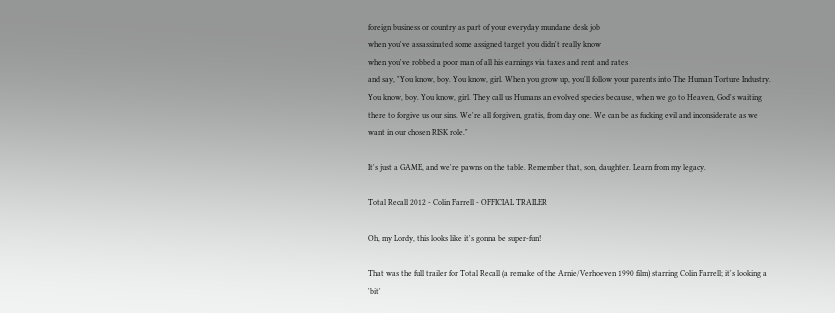foreign business or country as part of your everyday mundane desk job
when you've assassinated some assigned target you didn't really know
when you've robbed a poor man of all his earnings via taxes and rent and rates
and say, "You know, boy. You know, girl. When you grow up, you'll follow your parents into The Human Torture Industry. You know, boy. You know, girl. They call us Humans an evolved species because, when we go to Heaven, God's waiting there to forgive us our sins. We're all forgiven, gratis, from day one. We can be as fucking evil and inconsiderate as we want in our chosen RISK role."

It's just a GAME, and we're pawns on the table. Remember that, son, daughter. Learn from my legacy.

Total Recall 2012 - Colin Farrell - OFFICIAL TRAILER

Oh, my Lordy, this looks like it's gonna be super-fun!

That was the full trailer for Total Recall (a remake of the Arnie/Verhoeven 1990 film) starring Colin Farrell; it's looking a 'bit'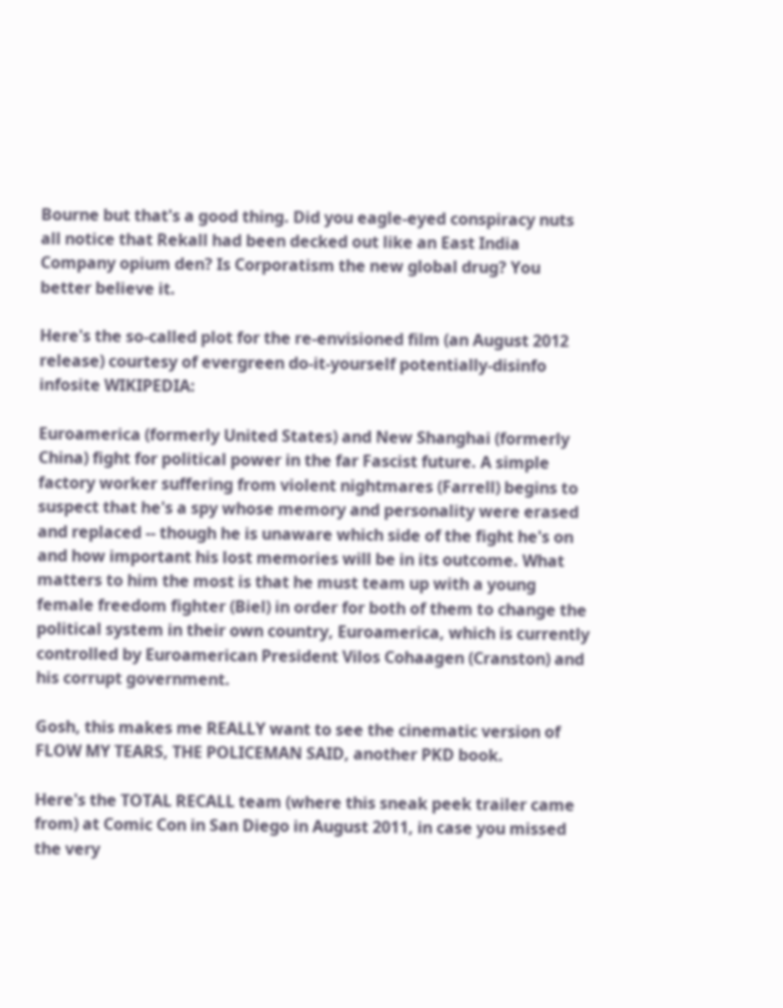Bourne but that's a good thing. Did you eagle-eyed conspiracy nuts all notice that Rekall had been decked out like an East India Company opium den? Is Corporatism the new global drug? You better believe it.

Here's the so-called plot for the re-envisioned film (an August 2012 release) courtesy of evergreen do-it-yourself potentially-disinfo infosite WIKIPEDIA:

Euroamerica (formerly United States) and New Shanghai (formerly China) fight for political power in the far Fascist future. A simple factory worker suffering from violent nightmares (Farrell) begins to suspect that he's a spy whose memory and personality were erased and replaced -- though he is unaware which side of the fight he's on and how important his lost memories will be in its outcome. What matters to him the most is that he must team up with a young female freedom fighter (Biel) in order for both of them to change the political system in their own country, Euroamerica, which is currently controlled by Euroamerican President Vilos Cohaagen (Cranston) and his corrupt government.

Gosh, this makes me REALLY want to see the cinematic version of FLOW MY TEARS, THE POLICEMAN SAID, another PKD book.

Here's the TOTAL RECALL team (where this sneak peek trailer came from) at Comic Con in San Diego in August 2011, in case you missed the very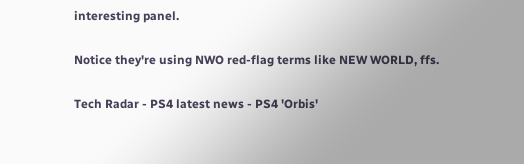interesting panel.

Notice they're using NWO red-flag terms like NEW WORLD, ffs.

Tech Radar - PS4 latest news - PS4 'Orbis'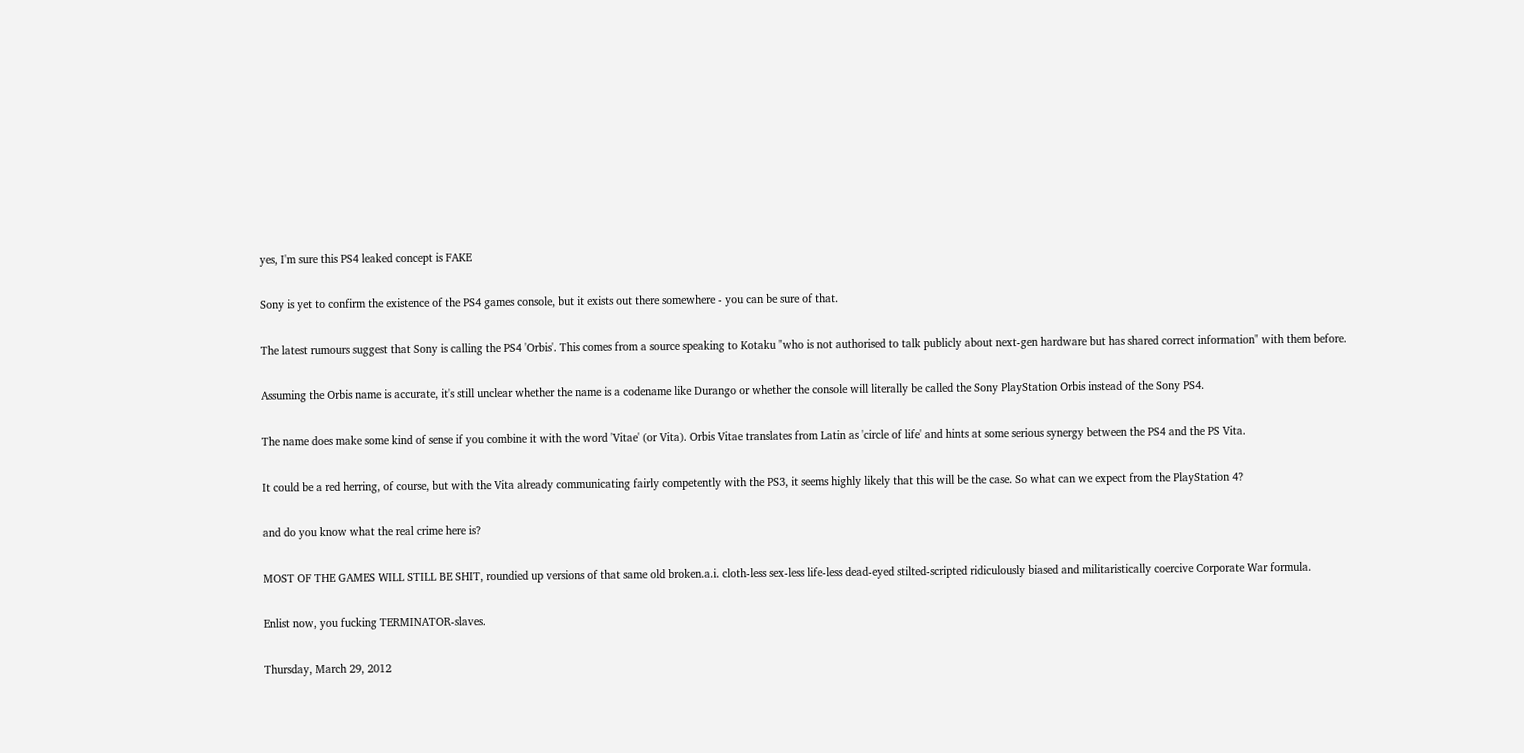yes, I'm sure this PS4 leaked concept is FAKE

Sony is yet to confirm the existence of the PS4 games console, but it exists out there somewhere - you can be sure of that.

The latest rumours suggest that Sony is calling the PS4 'Orbis'. This comes from a source speaking to Kotaku "who is not authorised to talk publicly about next-gen hardware but has shared correct information" with them before.

Assuming the Orbis name is accurate, it's still unclear whether the name is a codename like Durango or whether the console will literally be called the Sony PlayStation Orbis instead of the Sony PS4.

The name does make some kind of sense if you combine it with the word 'Vitae' (or Vita). Orbis Vitae translates from Latin as 'circle of life' and hints at some serious synergy between the PS4 and the PS Vita.

It could be a red herring, of course, but with the Vita already communicating fairly competently with the PS3, it seems highly likely that this will be the case. So what can we expect from the PlayStation 4?

and do you know what the real crime here is?

MOST OF THE GAMES WILL STILL BE SHIT, roundied up versions of that same old broken.a.i. cloth-less sex-less life-less dead-eyed stilted-scripted ridiculously biased and militaristically coercive Corporate War formula.

Enlist now, you fucking TERMINATOR-slaves.

Thursday, March 29, 2012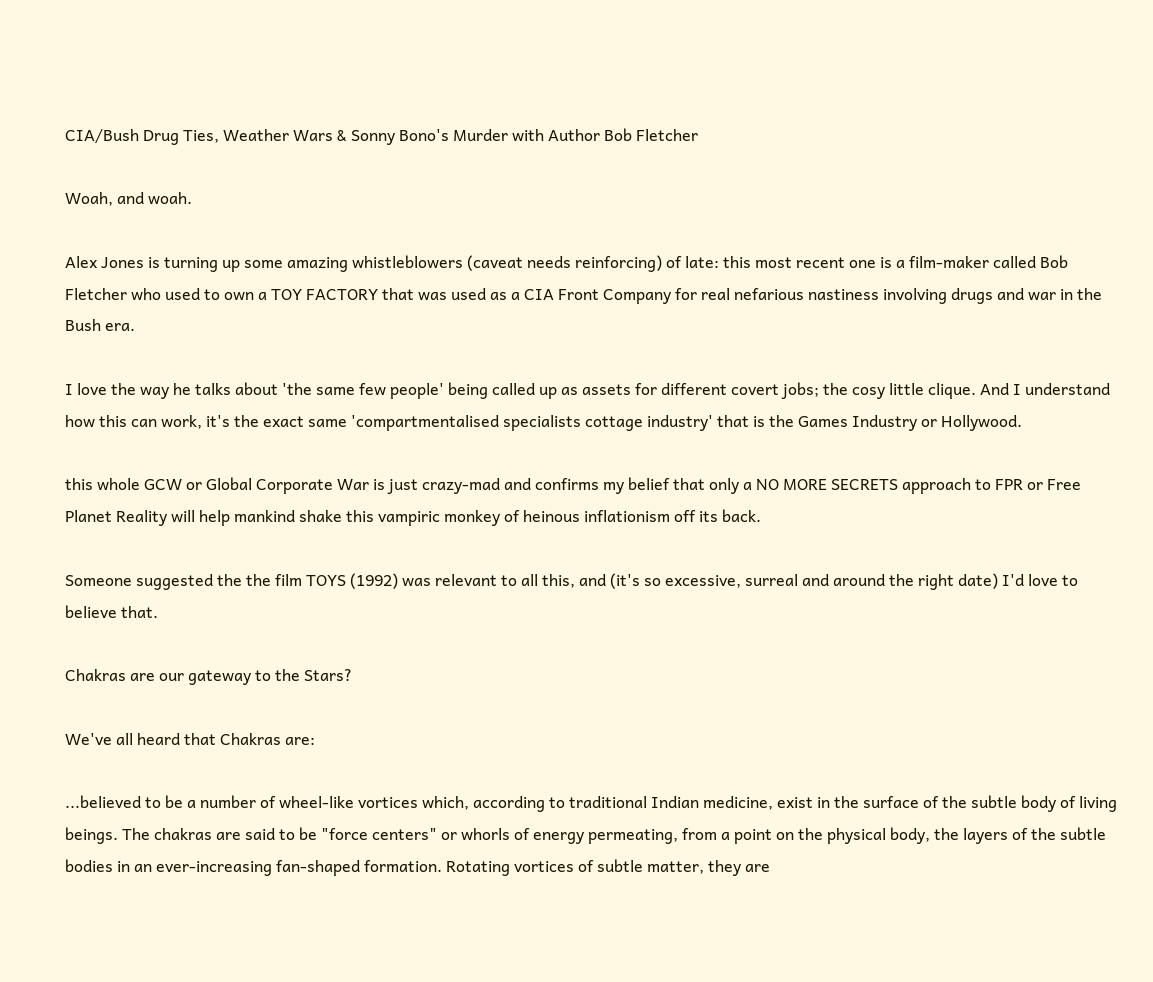CIA/Bush Drug Ties, Weather Wars & Sonny Bono's Murder with Author Bob Fletcher

Woah, and woah.

Alex Jones is turning up some amazing whistleblowers (caveat needs reinforcing) of late: this most recent one is a film-maker called Bob Fletcher who used to own a TOY FACTORY that was used as a CIA Front Company for real nefarious nastiness involving drugs and war in the Bush era.

I love the way he talks about 'the same few people' being called up as assets for different covert jobs; the cosy little clique. And I understand how this can work, it's the exact same 'compartmentalised specialists cottage industry' that is the Games Industry or Hollywood.

this whole GCW or Global Corporate War is just crazy-mad and confirms my belief that only a NO MORE SECRETS approach to FPR or Free Planet Reality will help mankind shake this vampiric monkey of heinous inflationism off its back.

Someone suggested the the film TOYS (1992) was relevant to all this, and (it's so excessive, surreal and around the right date) I'd love to believe that.

Chakras are our gateway to the Stars?

We've all heard that Chakras are:

...believed to be a number of wheel-like vortices which, according to traditional Indian medicine, exist in the surface of the subtle body of living beings. The chakras are said to be "force centers" or whorls of energy permeating, from a point on the physical body, the layers of the subtle bodies in an ever-increasing fan-shaped formation. Rotating vortices of subtle matter, they are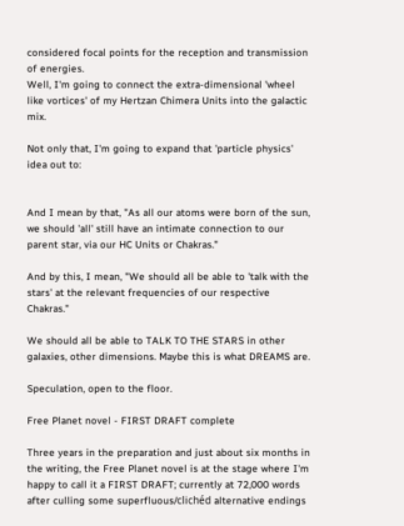considered focal points for the reception and transmission of energies.
Well, I'm going to connect the extra-dimensional 'wheel like vortices' of my Hertzan Chimera Units into the galactic mix.

Not only that, I'm going to expand that 'particle physics' idea out to:


And I mean by that, "As all our atoms were born of the sun, we should 'all' still have an intimate connection to our parent star, via our HC Units or Chakras."

And by this, I mean, "We should all be able to 'talk with the stars' at the relevant frequencies of our respective Chakras."

We should all be able to TALK TO THE STARS in other galaxies, other dimensions. Maybe this is what DREAMS are.

Speculation, open to the floor.

Free Planet novel - FIRST DRAFT complete

Three years in the preparation and just about six months in the writing, the Free Planet novel is at the stage where I'm happy to call it a FIRST DRAFT; currently at 72,000 words after culling some superfluous/clichéd alternative endings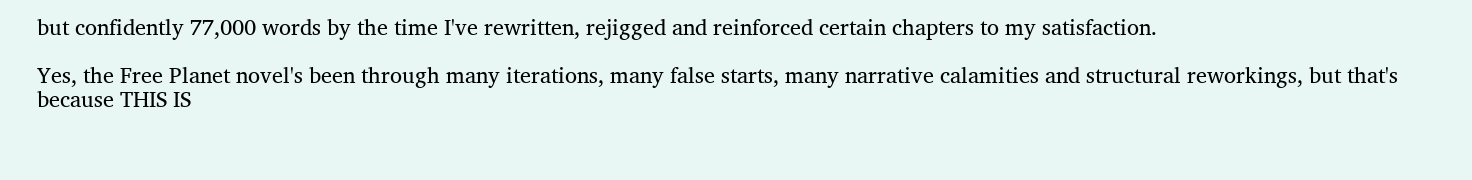but confidently 77,000 words by the time I've rewritten, rejigged and reinforced certain chapters to my satisfaction.

Yes, the Free Planet novel's been through many iterations, many false starts, many narrative calamities and structural reworkings, but that's because THIS IS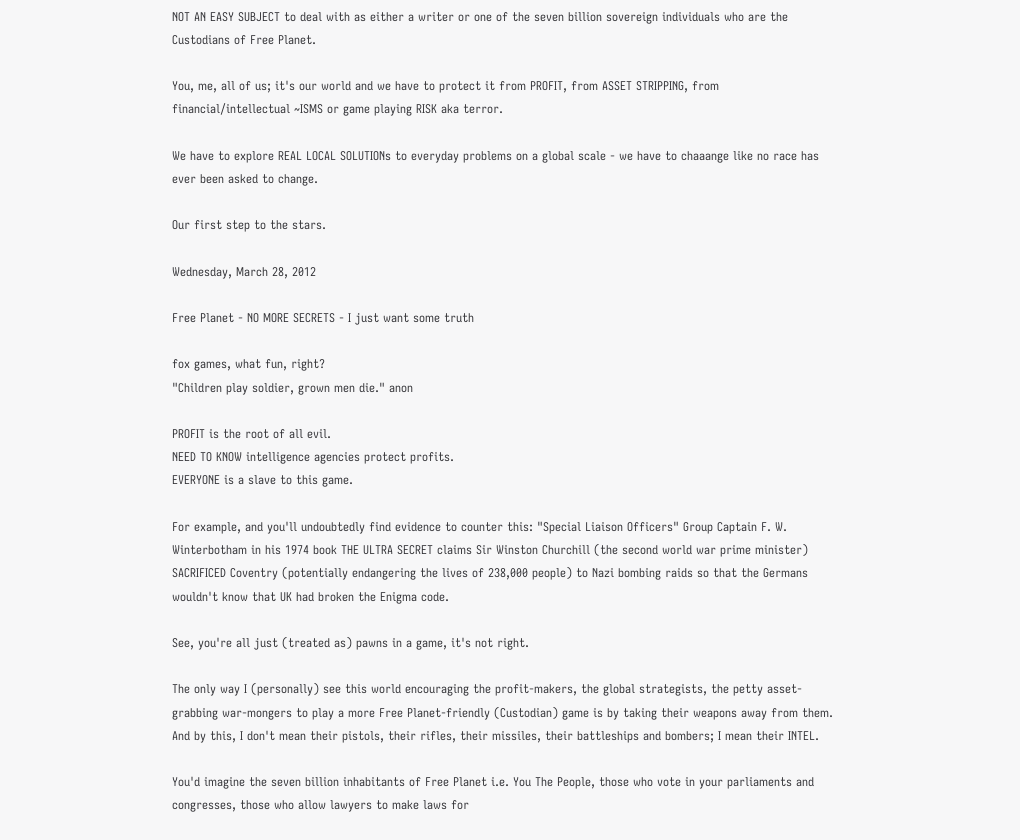NOT AN EASY SUBJECT to deal with as either a writer or one of the seven billion sovereign individuals who are the Custodians of Free Planet.

You, me, all of us; it's our world and we have to protect it from PROFIT, from ASSET STRIPPING, from financial/intellectual ~ISMS or game playing RISK aka terror.

We have to explore REAL LOCAL SOLUTIONs to everyday problems on a global scale - we have to chaaange like no race has ever been asked to change.

Our first step to the stars.

Wednesday, March 28, 2012

Free Planet - NO MORE SECRETS - I just want some truth

fox games, what fun, right?
"Children play soldier, grown men die." anon

PROFIT is the root of all evil.
NEED TO KNOW intelligence agencies protect profits.
EVERYONE is a slave to this game.

For example, and you'll undoubtedly find evidence to counter this: "Special Liaison Officers" Group Captain F. W. Winterbotham in his 1974 book THE ULTRA SECRET claims Sir Winston Churchill (the second world war prime minister) SACRIFICED Coventry (potentially endangering the lives of 238,000 people) to Nazi bombing raids so that the Germans wouldn't know that UK had broken the Enigma code.

See, you're all just (treated as) pawns in a game, it's not right.

The only way I (personally) see this world encouraging the profit-makers, the global strategists, the petty asset-grabbing war-mongers to play a more Free Planet-friendly (Custodian) game is by taking their weapons away from them. And by this, I don't mean their pistols, their rifles, their missiles, their battleships and bombers; I mean their INTEL.

You'd imagine the seven billion inhabitants of Free Planet i.e. You The People, those who vote in your parliaments and congresses, those who allow lawyers to make laws for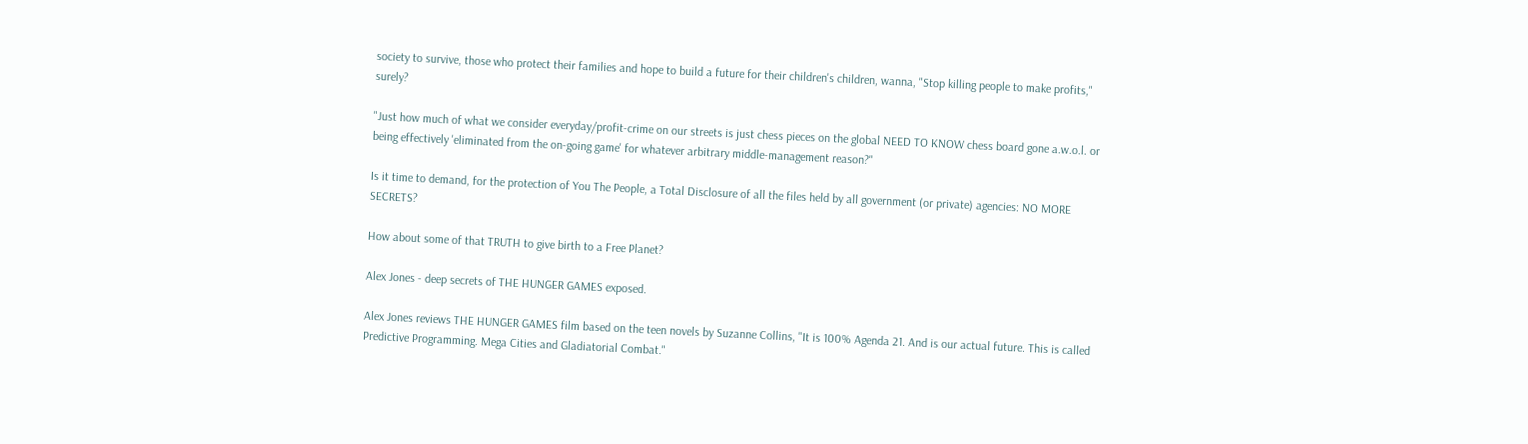society to survive, those who protect their families and hope to build a future for their children's children, wanna, "Stop killing people to make profits," surely?

"Just how much of what we consider everyday/profit-crime on our streets is just chess pieces on the global NEED TO KNOW chess board gone a.w.o.l. or being effectively 'eliminated from the on-going game' for whatever arbitrary middle-management reason?"

Is it time to demand, for the protection of You The People, a Total Disclosure of all the files held by all government (or private) agencies: NO MORE SECRETS?

How about some of that TRUTH to give birth to a Free Planet?

Alex Jones - deep secrets of THE HUNGER GAMES exposed.

Alex Jones reviews THE HUNGER GAMES film based on the teen novels by Suzanne Collins, "It is 100% Agenda 21. And is our actual future. This is called Predictive Programming. Mega Cities and Gladiatorial Combat."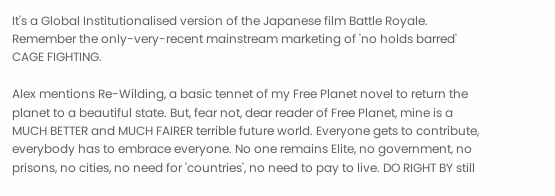It's a Global Institutionalised version of the Japanese film Battle Royale. Remember the only-very-recent mainstream marketing of 'no holds barred' CAGE FIGHTING.

Alex mentions Re-Wilding, a basic tennet of my Free Planet novel to return the planet to a beautiful state. But, fear not, dear reader of Free Planet, mine is a MUCH BETTER and MUCH FAIRER terrible future world. Everyone gets to contribute, everybody has to embrace everyone. No one remains Elite, no government, no prisons, no cities, no need for 'countries', no need to pay to live. DO RIGHT BY still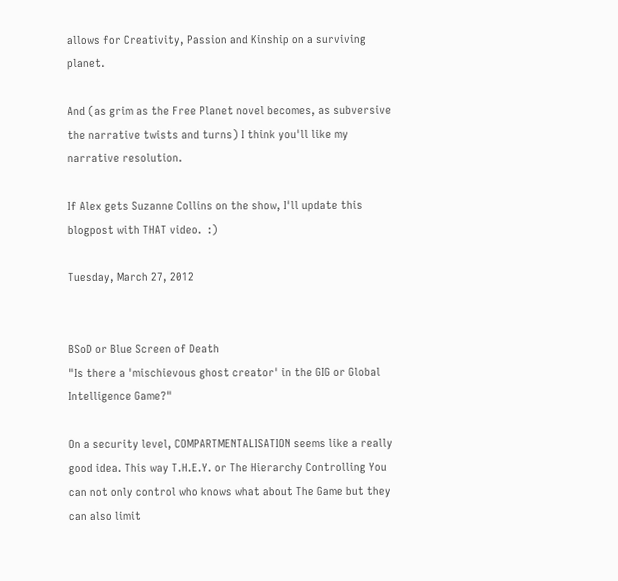allows for Creativity, Passion and Kinship on a surviving planet.

And (as grim as the Free Planet novel becomes, as subversive the narrative twists and turns) I think you'll like my narrative resolution.

If Alex gets Suzanne Collins on the show, I'll update this blogpost with THAT video.  :)

Tuesday, March 27, 2012


BSoD or Blue Screen of Death
"Is there a 'mischievous ghost creator' in the GIG or Global Intelligence Game?"

On a security level, COMPARTMENTALISATION seems like a really good idea. This way T.H.E.Y. or The Hierarchy Controlling You can not only control who knows what about The Game but they can also limit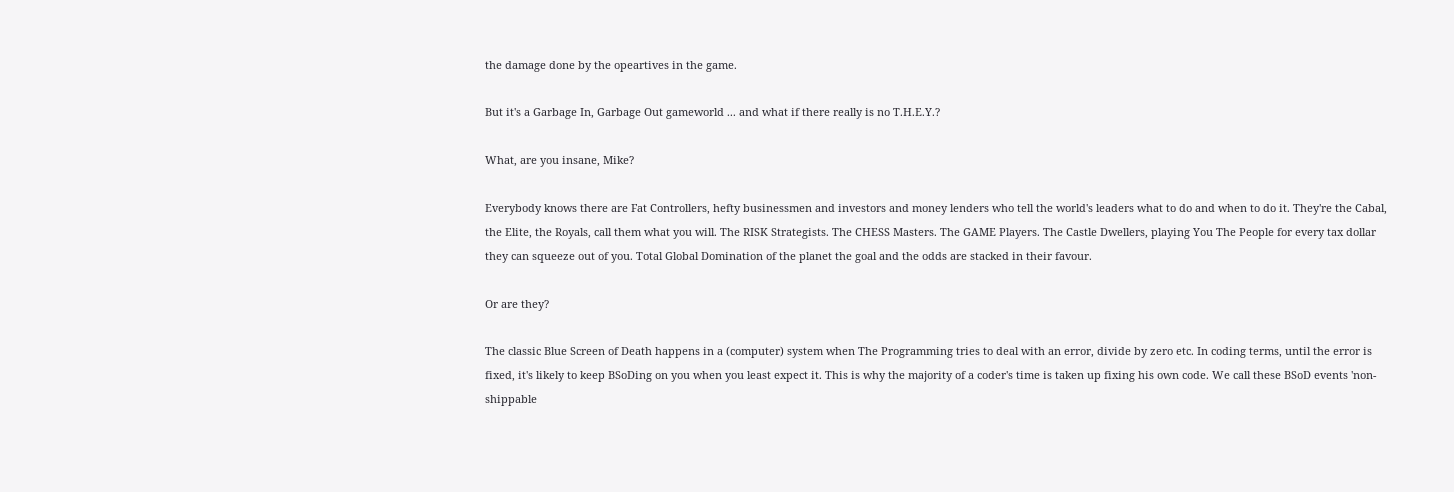the damage done by the opeartives in the game.

But it's a Garbage In, Garbage Out gameworld ... and what if there really is no T.H.E.Y.?

What, are you insane, Mike?

Everybody knows there are Fat Controllers, hefty businessmen and investors and money lenders who tell the world's leaders what to do and when to do it. They're the Cabal, the Elite, the Royals, call them what you will. The RISK Strategists. The CHESS Masters. The GAME Players. The Castle Dwellers, playing You The People for every tax dollar they can squeeze out of you. Total Global Domination of the planet the goal and the odds are stacked in their favour.

Or are they?

The classic Blue Screen of Death happens in a (computer) system when The Programming tries to deal with an error, divide by zero etc. In coding terms, until the error is fixed, it's likely to keep BSoDing on you when you least expect it. This is why the majority of a coder's time is taken up fixing his own code. We call these BSoD events 'non-shippable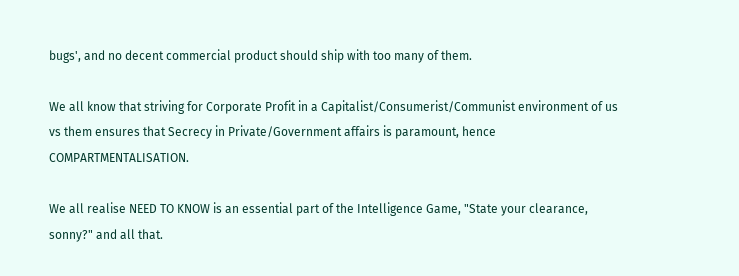bugs', and no decent commercial product should ship with too many of them.

We all know that striving for Corporate Profit in a Capitalist/Consumerist/Communist environment of us vs them ensures that Secrecy in Private/Government affairs is paramount, hence COMPARTMENTALISATION.

We all realise NEED TO KNOW is an essential part of the Intelligence Game, "State your clearance, sonny?" and all that.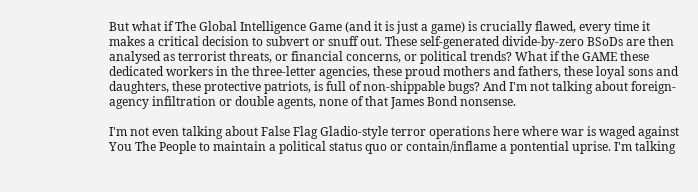But what if The Global Intelligence Game (and it is just a game) is crucially flawed, every time it makes a critical decision to subvert or snuff out. These self-generated divide-by-zero BSoDs are then analysed as terrorist threats, or financial concerns, or political trends? What if the GAME these dedicated workers in the three-letter agencies, these proud mothers and fathers, these loyal sons and daughters, these protective patriots, is full of non-shippable bugs? And I'm not talking about foreign-agency infiltration or double agents, none of that James Bond nonsense.

I'm not even talking about False Flag Gladio-style terror operations here where war is waged against You The People to maintain a political status quo or contain/inflame a pontential uprise. I'm talking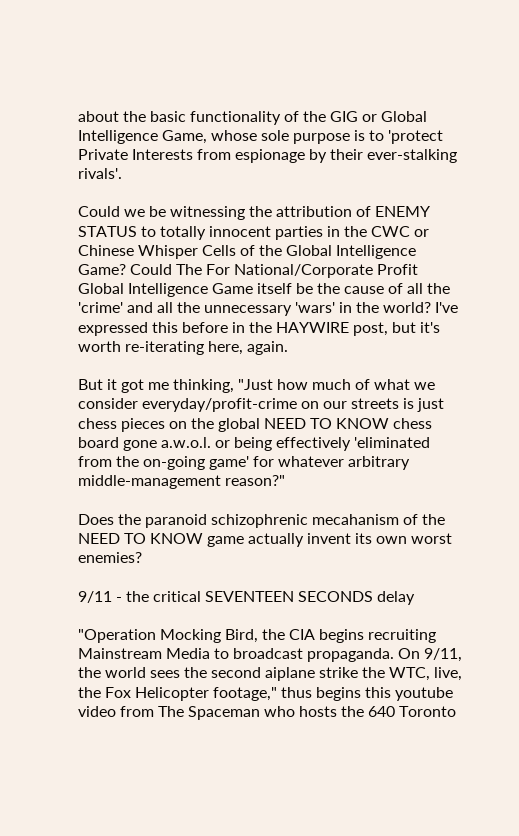about the basic functionality of the GIG or Global Intelligence Game, whose sole purpose is to 'protect Private Interests from espionage by their ever-stalking rivals'.

Could we be witnessing the attribution of ENEMY STATUS to totally innocent parties in the CWC or Chinese Whisper Cells of the Global Intelligence Game? Could The For National/Corporate Profit Global Intelligence Game itself be the cause of all the 'crime' and all the unnecessary 'wars' in the world? I've expressed this before in the HAYWIRE post, but it's worth re-iterating here, again.

But it got me thinking, "Just how much of what we consider everyday/profit-crime on our streets is just chess pieces on the global NEED TO KNOW chess board gone a.w.o.l. or being effectively 'eliminated from the on-going game' for whatever arbitrary middle-management reason?"

Does the paranoid schizophrenic mecahanism of the NEED TO KNOW game actually invent its own worst enemies?

9/11 - the critical SEVENTEEN SECONDS delay

"Operation Mocking Bird, the CIA begins recruiting Mainstream Media to broadcast propaganda. On 9/11, the world sees the second aiplane strike the WTC, live, the Fox Helicopter footage," thus begins this youtube video from The Spaceman who hosts the 640 Toronto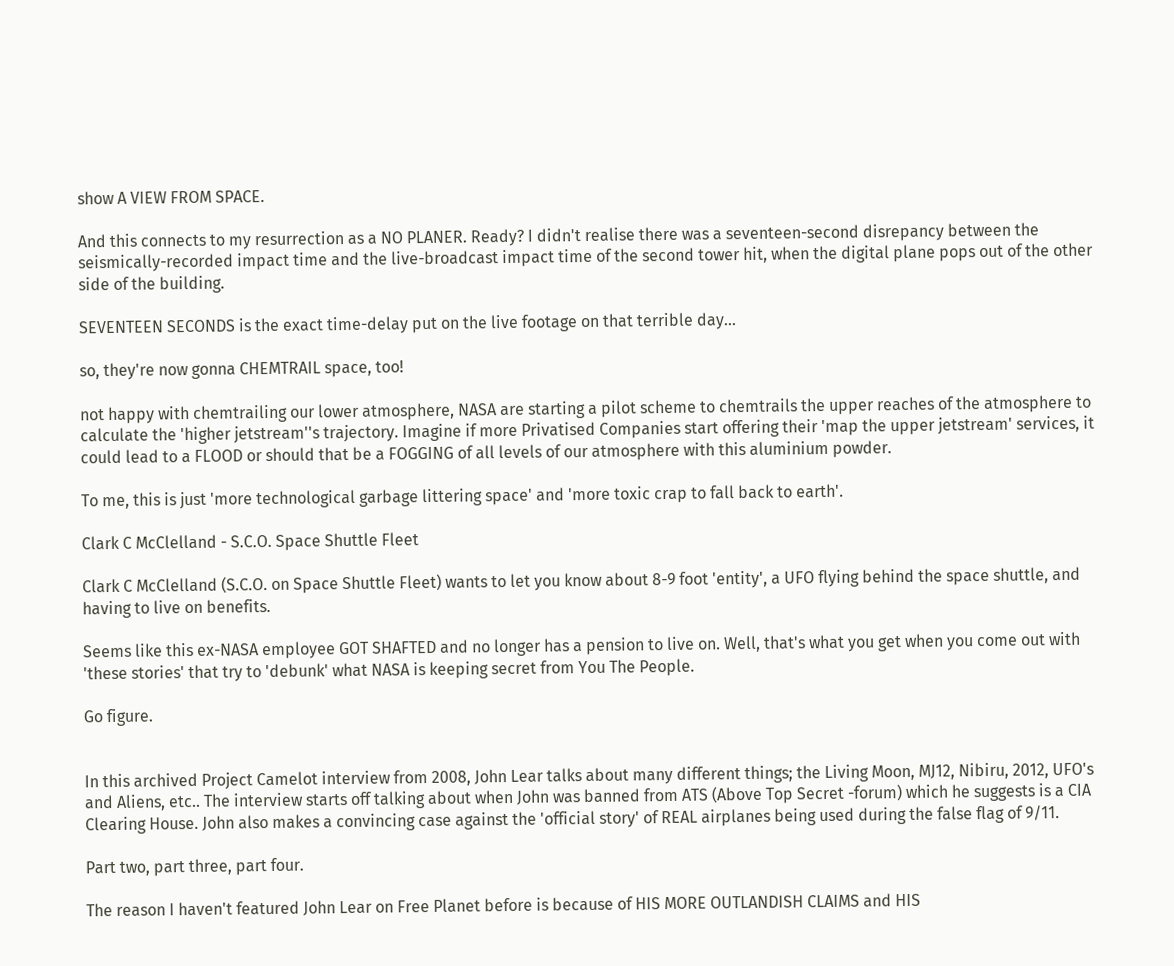show A VIEW FROM SPACE.

And this connects to my resurrection as a NO PLANER. Ready? I didn't realise there was a seventeen-second disrepancy between the seismically-recorded impact time and the live-broadcast impact time of the second tower hit, when the digital plane pops out of the other side of the building.

SEVENTEEN SECONDS is the exact time-delay put on the live footage on that terrible day...

so, they're now gonna CHEMTRAIL space, too!

not happy with chemtrailing our lower atmosphere, NASA are starting a pilot scheme to chemtrails the upper reaches of the atmosphere to calculate the 'higher jetstream''s trajectory. Imagine if more Privatised Companies start offering their 'map the upper jetstream' services, it could lead to a FLOOD or should that be a FOGGING of all levels of our atmosphere with this aluminium powder.

To me, this is just 'more technological garbage littering space' and 'more toxic crap to fall back to earth'.

Clark C McClelland - S.C.O. Space Shuttle Fleet

Clark C McClelland (S.C.O. on Space Shuttle Fleet) wants to let you know about 8-9 foot 'entity', a UFO flying behind the space shuttle, and having to live on benefits.

Seems like this ex-NASA employee GOT SHAFTED and no longer has a pension to live on. Well, that's what you get when you come out with 'these stories' that try to 'debunk' what NASA is keeping secret from You The People.

Go figure.


In this archived Project Camelot interview from 2008, John Lear talks about many different things; the Living Moon, MJ12, Nibiru, 2012, UFO's  and Aliens, etc.. The interview starts off talking about when John was banned from ATS (Above Top Secret -forum) which he suggests is a CIA Clearing House. John also makes a convincing case against the 'official story' of REAL airplanes being used during the false flag of 9/11.

Part two, part three, part four.

The reason I haven't featured John Lear on Free Planet before is because of HIS MORE OUTLANDISH CLAIMS and HIS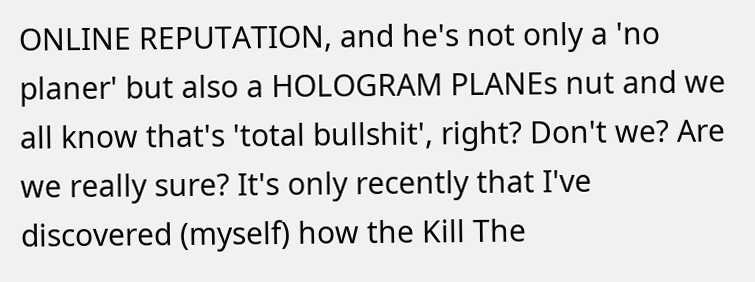ONLINE REPUTATION, and he's not only a 'no planer' but also a HOLOGRAM PLANEs nut and we all know that's 'total bullshit', right? Don't we? Are we really sure? It's only recently that I've discovered (myself) how the Kill The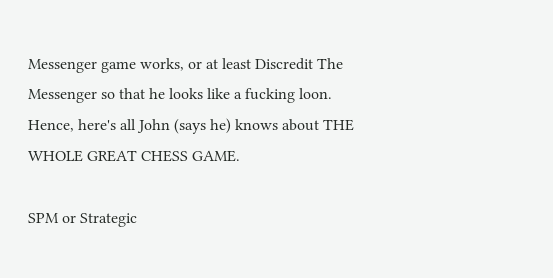Messenger game works, or at least Discredit The Messenger so that he looks like a fucking loon. Hence, here's all John (says he) knows about THE WHOLE GREAT CHESS GAME.

SPM or Strategic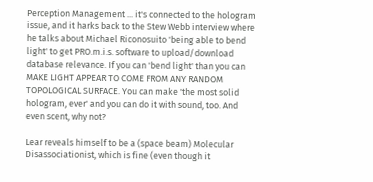Perception Management ... it's connected to the hologram issue, and it harks back to the Stew Webb interview where he talks about Michael Riconosuito 'being able to bend light' to get PRO.m.i.s. software to upload/download database relevance. If you can 'bend light' than you can MAKE LIGHT APPEAR TO COME FROM ANY RANDOM TOPOLOGICAL SURFACE. You can make 'the most solid hologram, ever' and you can do it with sound, too. And even scent, why not?

Lear reveals himself to be a (space beam) Molecular Disassociationist, which is fine (even though it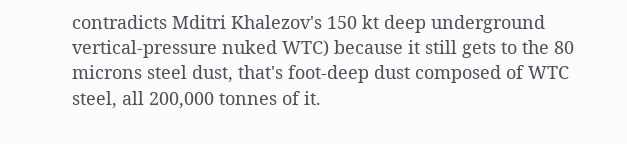contradicts Mditri Khalezov's 150 kt deep underground vertical-pressure nuked WTC) because it still gets to the 80 microns steel dust, that's foot-deep dust composed of WTC steel, all 200,000 tonnes of it.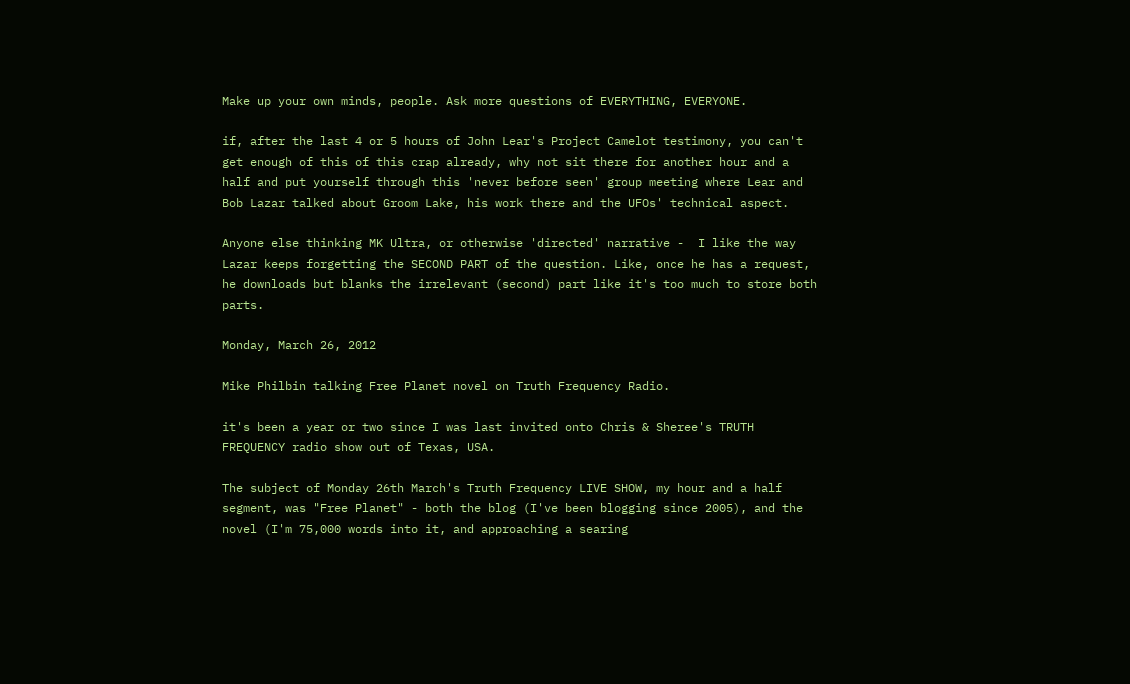Make up your own minds, people. Ask more questions of EVERYTHING, EVERYONE.

if, after the last 4 or 5 hours of John Lear's Project Camelot testimony, you can't get enough of this of this crap already, why not sit there for another hour and a half and put yourself through this 'never before seen' group meeting where Lear and Bob Lazar talked about Groom Lake, his work there and the UFOs' technical aspect.

Anyone else thinking MK Ultra, or otherwise 'directed' narrative -  I like the way Lazar keeps forgetting the SECOND PART of the question. Like, once he has a request, he downloads but blanks the irrelevant (second) part like it's too much to store both parts.

Monday, March 26, 2012

Mike Philbin talking Free Planet novel on Truth Frequency Radio.

it's been a year or two since I was last invited onto Chris & Sheree's TRUTH FREQUENCY radio show out of Texas, USA.

The subject of Monday 26th March's Truth Frequency LIVE SHOW, my hour and a half segment, was "Free Planet" - both the blog (I've been blogging since 2005), and the novel (I'm 75,000 words into it, and approaching a searing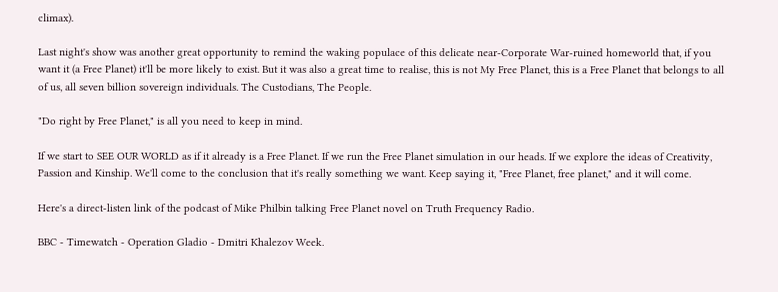climax).

Last night's show was another great opportunity to remind the waking populace of this delicate near-Corporate War-ruined homeworld that, if you want it (a Free Planet) it'll be more likely to exist. But it was also a great time to realise, this is not My Free Planet, this is a Free Planet that belongs to all of us, all seven billion sovereign individuals. The Custodians, The People.

"Do right by Free Planet," is all you need to keep in mind.

If we start to SEE OUR WORLD as if it already is a Free Planet. If we run the Free Planet simulation in our heads. If we explore the ideas of Creativity, Passion and Kinship. We'll come to the conclusion that it's really something we want. Keep saying it, "Free Planet, free planet," and it will come.

Here's a direct-listen link of the podcast of Mike Philbin talking Free Planet novel on Truth Frequency Radio.

BBC - Timewatch - Operation Gladio - Dmitri Khalezov Week.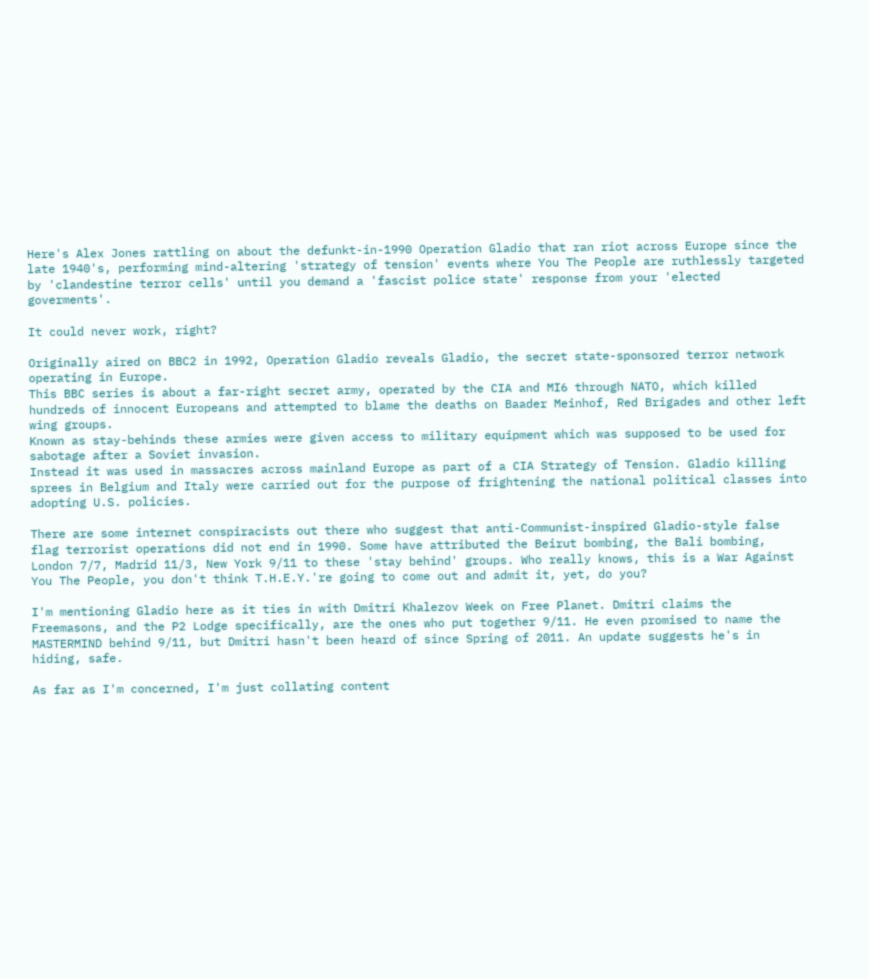Here's Alex Jones rattling on about the defunkt-in-1990 Operation Gladio that ran riot across Europe since the late 1940's, performing mind-altering 'strategy of tension' events where You The People are ruthlessly targeted by 'clandestine terror cells' until you demand a 'fascist police state' response from your 'elected goverments'.

It could never work, right?

Originally aired on BBC2 in 1992, Operation Gladio reveals Gladio, the secret state-sponsored terror network operating in Europe.
This BBC series is about a far-right secret army, operated by the CIA and MI6 through NATO, which killed hundreds of innocent Europeans and attempted to blame the deaths on Baader Meinhof, Red Brigades and other left wing groups.
Known as stay-behinds these armies were given access to military equipment which was supposed to be used for sabotage after a Soviet invasion.
Instead it was used in massacres across mainland Europe as part of a CIA Strategy of Tension. Gladio killing sprees in Belgium and Italy were carried out for the purpose of frightening the national political classes into adopting U.S. policies.

There are some internet conspiracists out there who suggest that anti-Communist-inspired Gladio-style false flag terrorist operations did not end in 1990. Some have attributed the Beirut bombing, the Bali bombing, London 7/7, Madrid 11/3, New York 9/11 to these 'stay behind' groups. Who really knows, this is a War Against You The People, you don't think T.H.E.Y.'re going to come out and admit it, yet, do you?

I'm mentioning Gladio here as it ties in with Dmitri Khalezov Week on Free Planet. Dmitri claims the Freemasons, and the P2 Lodge specifically, are the ones who put together 9/11. He even promised to name the MASTERMIND behind 9/11, but Dmitri hasn't been heard of since Spring of 2011. An update suggests he's in hiding, safe.

As far as I'm concerned, I'm just collating content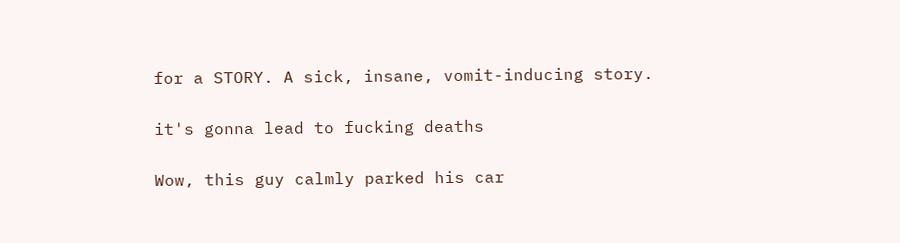for a STORY. A sick, insane, vomit-inducing story.

it's gonna lead to fucking deaths

Wow, this guy calmly parked his car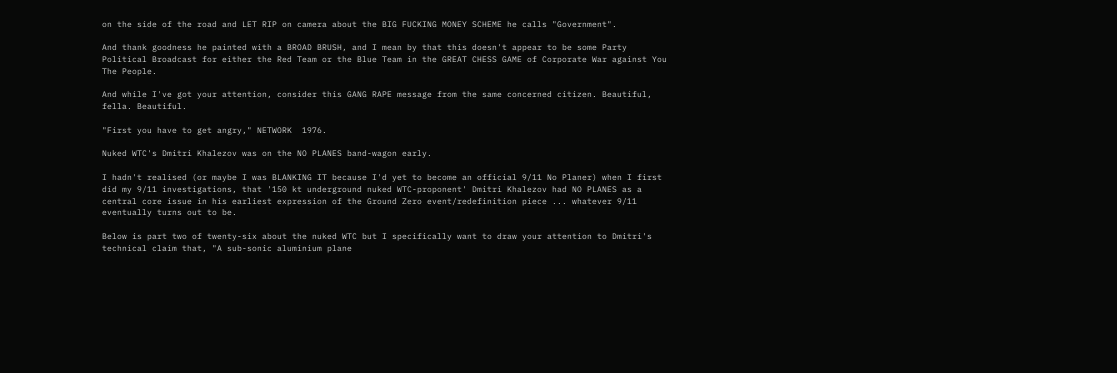on the side of the road and LET RIP on camera about the BIG FUCKING MONEY SCHEME he calls "Government".

And thank goodness he painted with a BROAD BRUSH, and I mean by that this doesn't appear to be some Party Political Broadcast for either the Red Team or the Blue Team in the GREAT CHESS GAME of Corporate War against You The People.

And while I've got your attention, consider this GANG RAPE message from the same concerned citizen. Beautiful, fella. Beautiful.

"First you have to get angry," NETWORK  1976.

Nuked WTC's Dmitri Khalezov was on the NO PLANES band-wagon early.

I hadn't realised (or maybe I was BLANKING IT because I'd yet to become an official 9/11 No Planer) when I first did my 9/11 investigations, that '150 kt underground nuked WTC-proponent' Dmitri Khalezov had NO PLANES as a central core issue in his earliest expression of the Ground Zero event/redefinition piece ... whatever 9/11 eventually turns out to be.

Below is part two of twenty-six about the nuked WTC but I specifically want to draw your attention to Dmitri's technical claim that, "A sub-sonic aluminium plane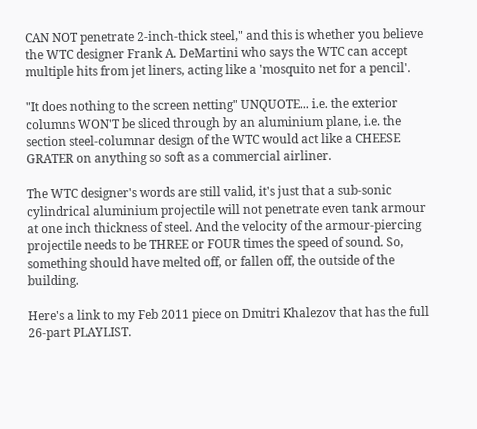CAN NOT penetrate 2-inch-thick steel," and this is whether you believe the WTC designer Frank A. DeMartini who says the WTC can accept multiple hits from jet liners, acting like a 'mosquito net for a pencil'.

"It does nothing to the screen netting" UNQUOTE... i.e. the exterior columns WON'T be sliced through by an aluminium plane, i.e. the section steel-columnar design of the WTC would act like a CHEESE GRATER on anything so soft as a commercial airliner.

The WTC designer's words are still valid, it's just that a sub-sonic cylindrical aluminium projectile will not penetrate even tank armour at one inch thickness of steel. And the velocity of the armour-piercing projectile needs to be THREE or FOUR times the speed of sound. So, something should have melted off, or fallen off, the outside of the building.

Here's a link to my Feb 2011 piece on Dmitri Khalezov that has the full 26-part PLAYLIST.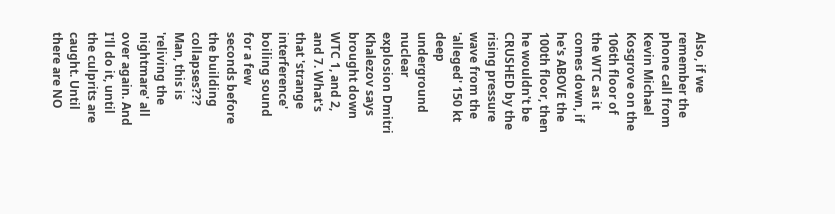Also, if we remember the phone call from Kevin Michael Kosgrove on the 106th floor of the WTC as it comes down, if he's ABOVE the 100th floor, then he wouldn't be CRUSHED by the rising pressure wave from the 'alleged' 150 kt deep underground nuclear explosion Dmitri Khalezov says brought down WTC 1, and 2, and 7. What's that 'strange interference' boiling sound for a few seconds before the building collapses??? Man, this is 'reliving the nightmare' all over again. And I'll do it, until the culprits are caught. Until there are NO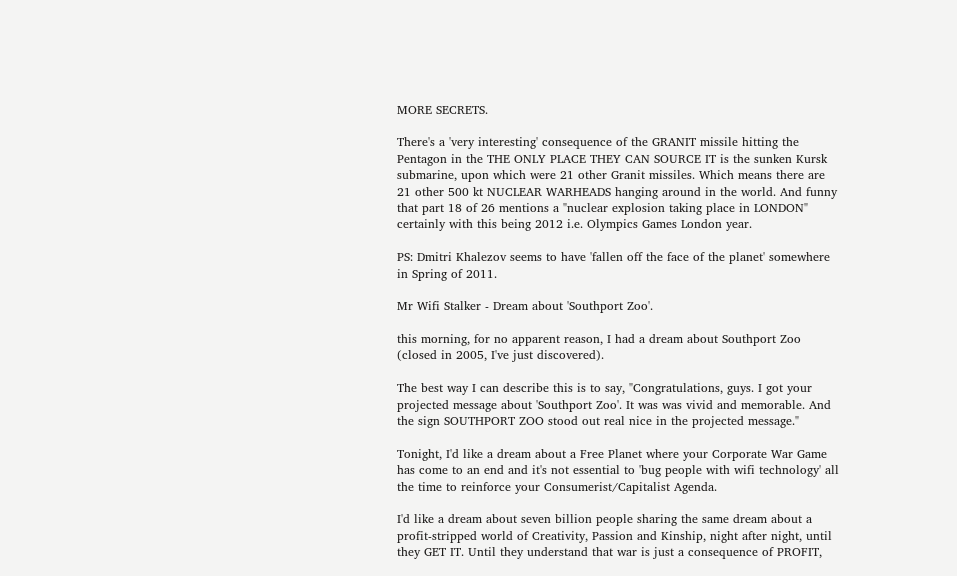MORE SECRETS.

There's a 'very interesting' consequence of the GRANIT missile hitting the Pentagon in the THE ONLY PLACE THEY CAN SOURCE IT is the sunken Kursk submarine, upon which were 21 other Granit missiles. Which means there are 21 other 500 kt NUCLEAR WARHEADS hanging around in the world. And funny that part 18 of 26 mentions a "nuclear explosion taking place in LONDON" certainly with this being 2012 i.e. Olympics Games London year.

PS: Dmitri Khalezov seems to have 'fallen off the face of the planet' somewhere in Spring of 2011.

Mr Wifi Stalker - Dream about 'Southport Zoo'.

this morning, for no apparent reason, I had a dream about Southport Zoo (closed in 2005, I've just discovered).

The best way I can describe this is to say, "Congratulations, guys. I got your projected message about 'Southport Zoo'. It was was vivid and memorable. And the sign SOUTHPORT ZOO stood out real nice in the projected message."

Tonight, I'd like a dream about a Free Planet where your Corporate War Game has come to an end and it's not essential to 'bug people with wifi technology' all the time to reinforce your Consumerist/Capitalist Agenda.

I'd like a dream about seven billion people sharing the same dream about a profit-stripped world of Creativity, Passion and Kinship, night after night, until they GET IT. Until they understand that war is just a consequence of PROFIT,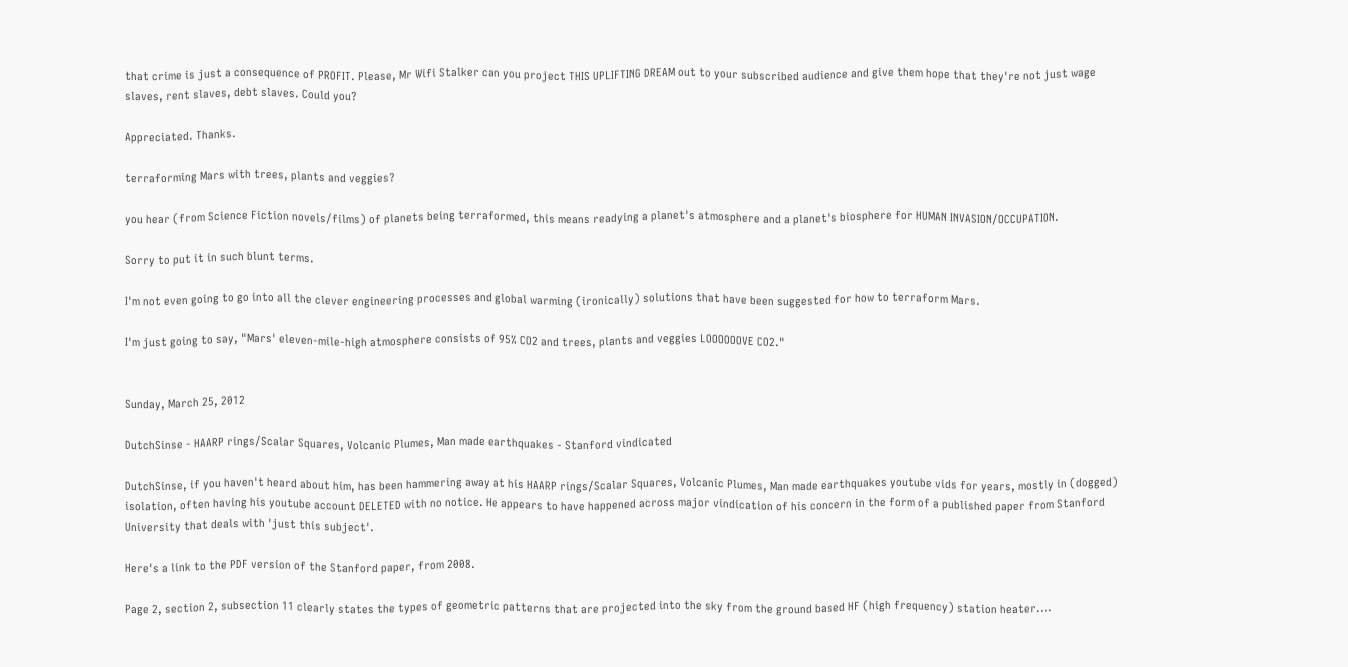that crime is just a consequence of PROFIT. Please, Mr Wifi Stalker can you project THIS UPLIFTING DREAM out to your subscribed audience and give them hope that they're not just wage slaves, rent slaves, debt slaves. Could you?

Appreciated. Thanks.

terraforming Mars with trees, plants and veggies?

you hear (from Science Fiction novels/films) of planets being terraformed, this means readying a planet's atmosphere and a planet's biosphere for HUMAN INVASION/OCCUPATION.

Sorry to put it in such blunt terms.

I'm not even going to go into all the clever engineering processes and global warming (ironically) solutions that have been suggested for how to terraform Mars.

I'm just going to say, "Mars' eleven-mile-high atmosphere consists of 95% CO2 and trees, plants and veggies LOOOOOOVE CO2."


Sunday, March 25, 2012

DutchSinse - HAARP rings/Scalar Squares, Volcanic Plumes, Man made earthquakes - Stanford vindicated

DutchSinse, if you haven't heard about him, has been hammering away at his HAARP rings/Scalar Squares, Volcanic Plumes, Man made earthquakes youtube vids for years, mostly in (dogged) isolation, often having his youtube account DELETED with no notice. He appears to have happened across major vindication of his concern in the form of a published paper from Stanford University that deals with 'just this subject'.

Here's a link to the PDF version of the Stanford paper, from 2008.

Page 2, section 2, subsection 11 clearly states the types of geometric patterns that are projected into the sky from the ground based HF (high frequency) station heater....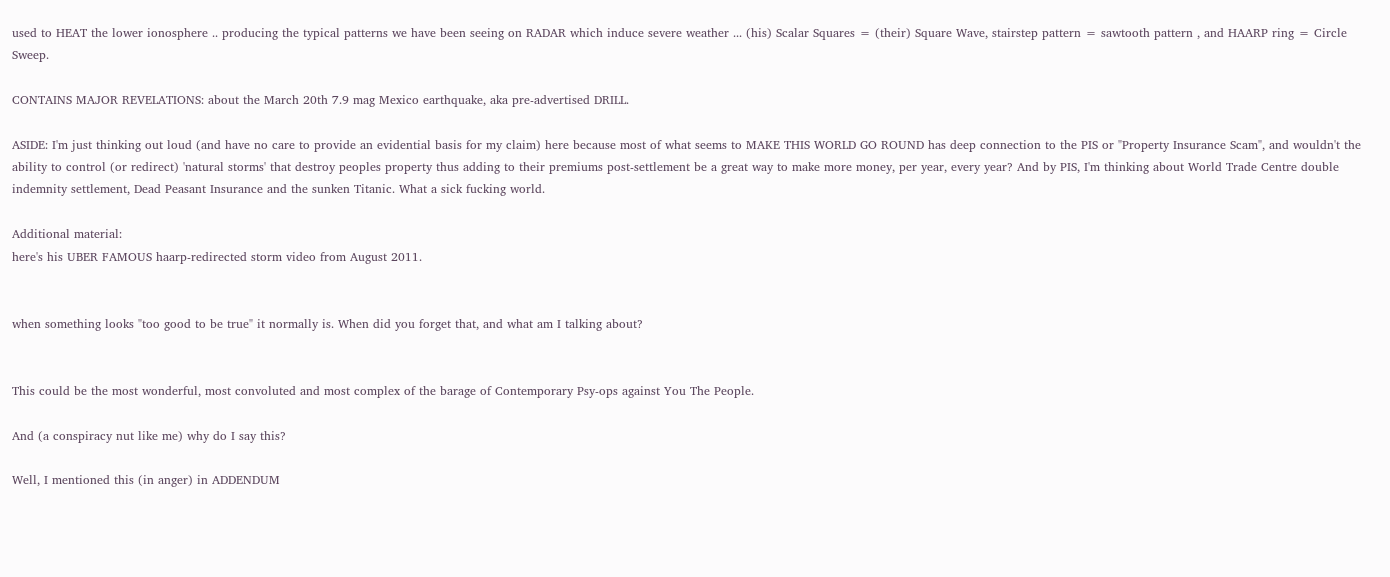used to HEAT the lower ionosphere .. producing the typical patterns we have been seeing on RADAR which induce severe weather ... (his) Scalar Squares = (their) Square Wave, stairstep pattern = sawtooth pattern , and HAARP ring = Circle Sweep.

CONTAINS MAJOR REVELATIONS: about the March 20th 7.9 mag Mexico earthquake, aka pre-advertised DRILL.

ASIDE: I'm just thinking out loud (and have no care to provide an evidential basis for my claim) here because most of what seems to MAKE THIS WORLD GO ROUND has deep connection to the PIS or "Property Insurance Scam", and wouldn't the ability to control (or redirect) 'natural storms' that destroy peoples property thus adding to their premiums post-settlement be a great way to make more money, per year, every year? And by PIS, I'm thinking about World Trade Centre double indemnity settlement, Dead Peasant Insurance and the sunken Titanic. What a sick fucking world.

Additional material:
here's his UBER FAMOUS haarp-redirected storm video from August 2011.


when something looks "too good to be true" it normally is. When did you forget that, and what am I talking about?


This could be the most wonderful, most convoluted and most complex of the barage of Contemporary Psy-ops against You The People.

And (a conspiracy nut like me) why do I say this?

Well, I mentioned this (in anger) in ADDENDUM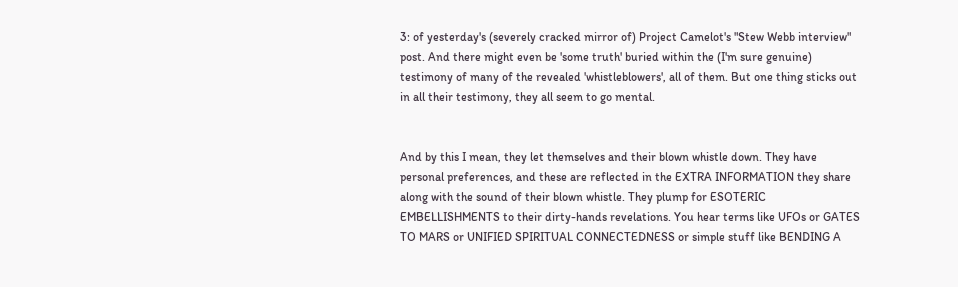3: of yesterday's (severely cracked mirror of) Project Camelot's "Stew Webb interview" post. And there might even be 'some truth' buried within the (I'm sure genuine) testimony of many of the revealed 'whistleblowers', all of them. But one thing sticks out in all their testimony, they all seem to go mental.


And by this I mean, they let themselves and their blown whistle down. They have personal preferences, and these are reflected in the EXTRA INFORMATION they share along with the sound of their blown whistle. They plump for ESOTERIC EMBELLISHMENTS to their dirty-hands revelations. You hear terms like UFOs or GATES TO MARS or UNIFIED SPIRITUAL CONNECTEDNESS or simple stuff like BENDING A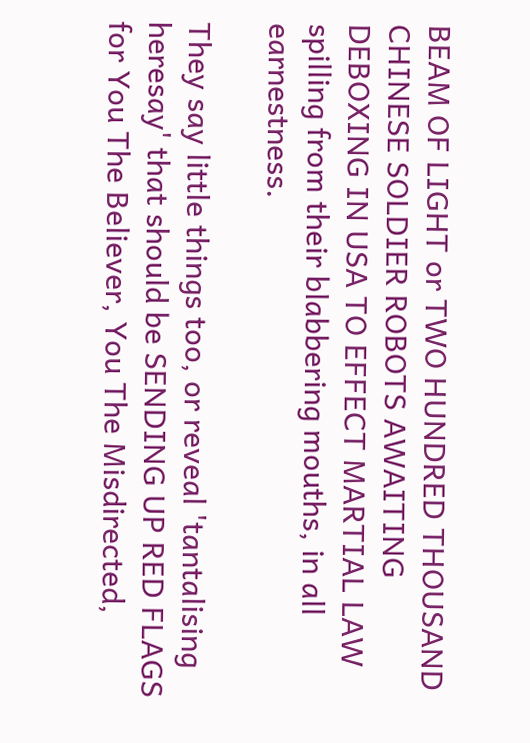BEAM OF LIGHT or TWO HUNDRED THOUSAND CHINESE SOLDIER ROBOTS AWAITING DEBOXING IN USA TO EFFECT MARTIAL LAW spilling from their blabbering mouths, in all earnestness.

They say little things too, or reveal 'tantalising heresay' that should be SENDING UP RED FLAGS for You The Believer, You The Misdirected,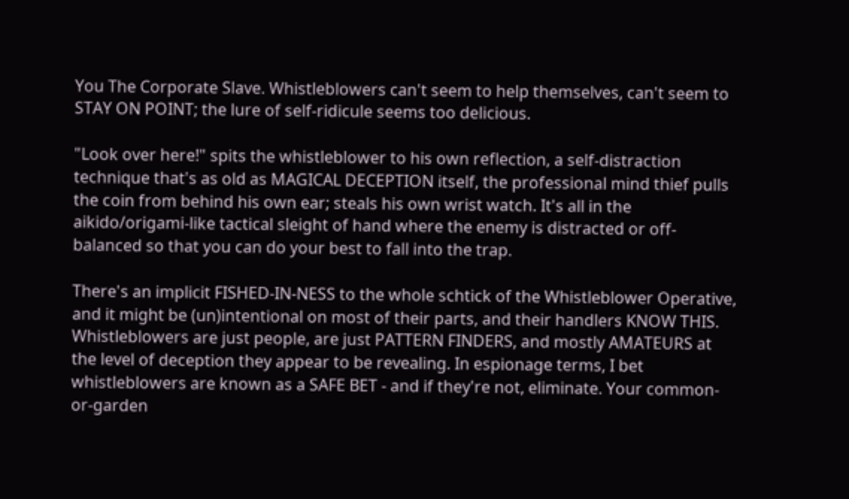You The Corporate Slave. Whistleblowers can't seem to help themselves, can't seem to STAY ON POINT; the lure of self-ridicule seems too delicious.

"Look over here!" spits the whistleblower to his own reflection, a self-distraction technique that's as old as MAGICAL DECEPTION itself, the professional mind thief pulls the coin from behind his own ear; steals his own wrist watch. It's all in the aikido/origami-like tactical sleight of hand where the enemy is distracted or off-balanced so that you can do your best to fall into the trap.

There's an implicit FISHED-IN-NESS to the whole schtick of the Whistleblower Operative, and it might be (un)intentional on most of their parts, and their handlers KNOW THIS. Whistleblowers are just people, are just PATTERN FINDERS, and mostly AMATEURS at the level of deception they appear to be revealing. In espionage terms, I bet whistleblowers are known as a SAFE BET - and if they're not, eliminate. Your common-or-garden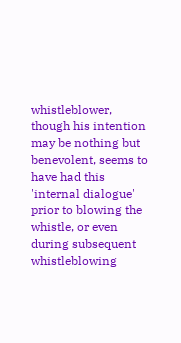whistleblower, though his intention may be nothing but benevolent, seems to have had this 'internal dialogue' prior to blowing the whistle, or even during subsequent whistleblowing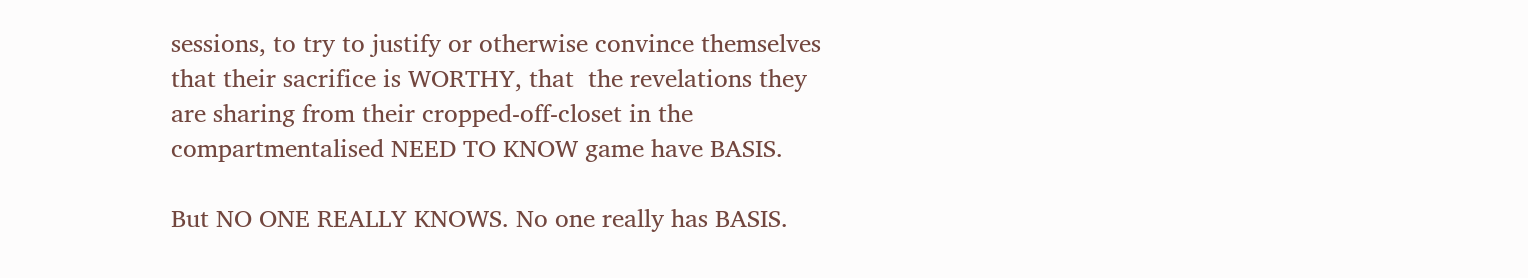sessions, to try to justify or otherwise convince themselves that their sacrifice is WORTHY, that  the revelations they are sharing from their cropped-off-closet in the compartmentalised NEED TO KNOW game have BASIS.

But NO ONE REALLY KNOWS. No one really has BASIS.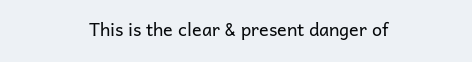This is the clear & present danger of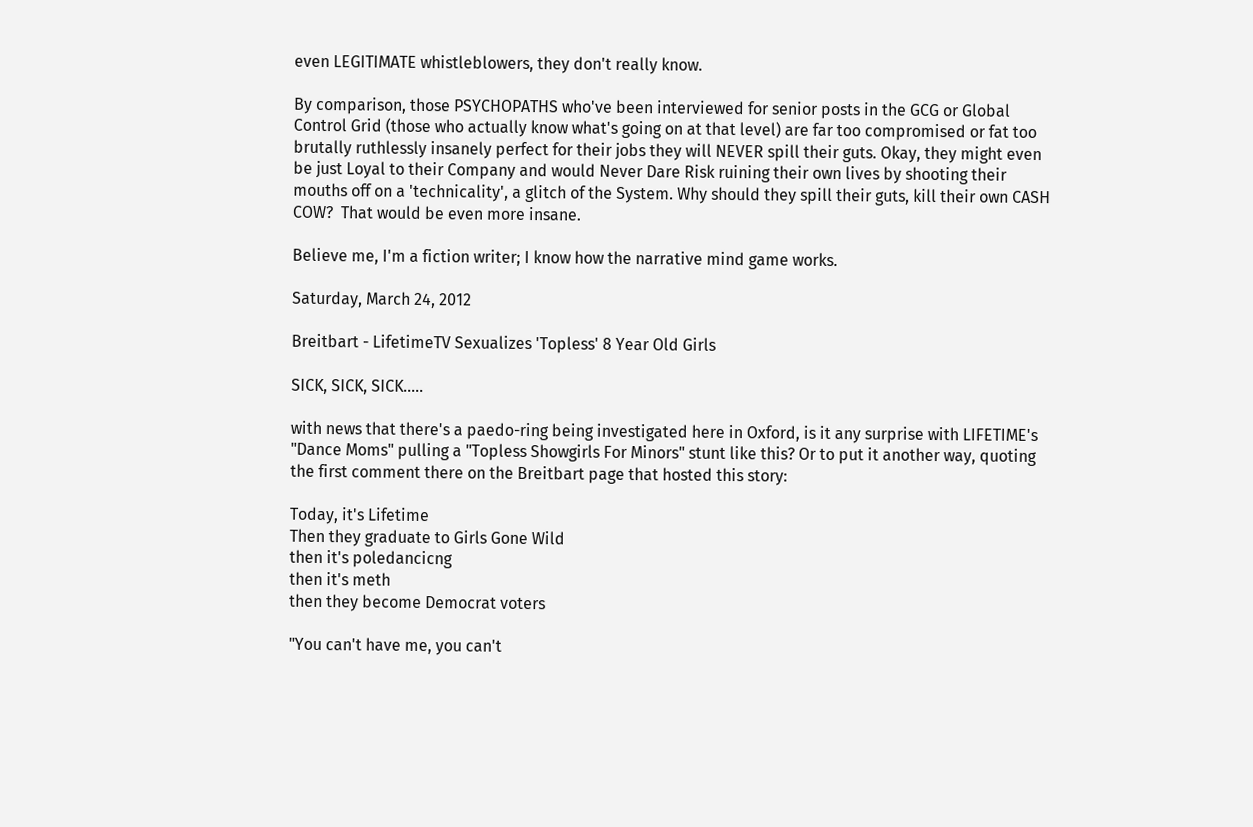even LEGITIMATE whistleblowers, they don't really know.

By comparison, those PSYCHOPATHS who've been interviewed for senior posts in the GCG or Global Control Grid (those who actually know what's going on at that level) are far too compromised or fat too brutally ruthlessly insanely perfect for their jobs they will NEVER spill their guts. Okay, they might even be just Loyal to their Company and would Never Dare Risk ruining their own lives by shooting their mouths off on a 'technicality', a glitch of the System. Why should they spill their guts, kill their own CASH COW?  That would be even more insane.

Believe me, I'm a fiction writer; I know how the narrative mind game works.

Saturday, March 24, 2012

Breitbart - LifetimeTV Sexualizes 'Topless' 8 Year Old Girls

SICK, SICK, SICK.....

with news that there's a paedo-ring being investigated here in Oxford, is it any surprise with LIFETIME's "Dance Moms" pulling a "Topless Showgirls For Minors" stunt like this? Or to put it another way, quoting the first comment there on the Breitbart page that hosted this story:

Today, it's Lifetime
Then they graduate to Girls Gone Wild
then it's poledancicng
then it's meth
then they become Democrat voters

"You can't have me, you can't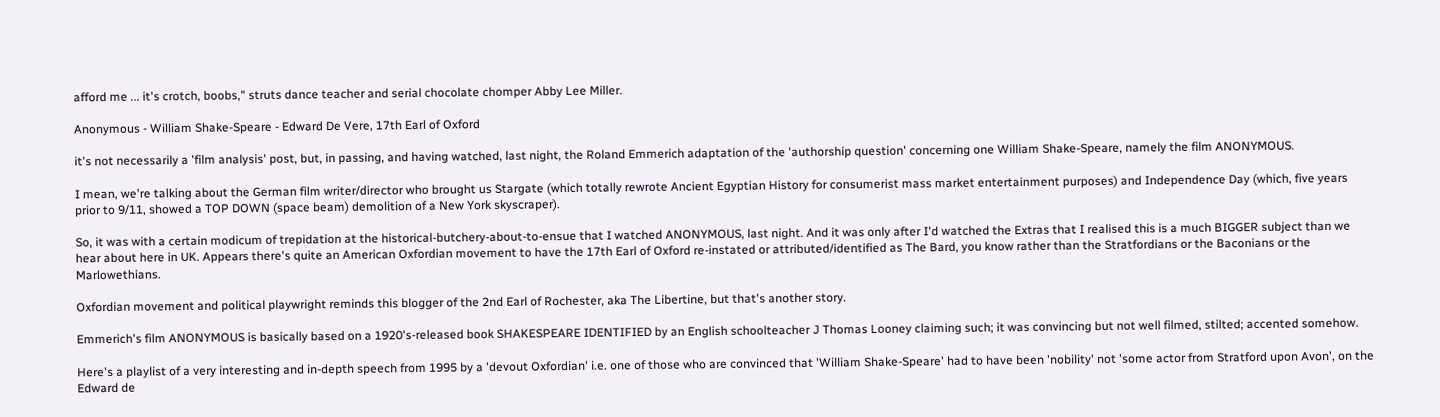afford me ... it's crotch, boobs," struts dance teacher and serial chocolate chomper Abby Lee Miller.

Anonymous - William Shake-Speare - Edward De Vere, 17th Earl of Oxford

it's not necessarily a 'film analysis' post, but, in passing, and having watched, last night, the Roland Emmerich adaptation of the 'authorship question' concerning one William Shake-Speare, namely the film ANONYMOUS.

I mean, we're talking about the German film writer/director who brought us Stargate (which totally rewrote Ancient Egyptian History for consumerist mass market entertainment purposes) and Independence Day (which, five years prior to 9/11, showed a TOP DOWN (space beam) demolition of a New York skyscraper).

So, it was with a certain modicum of trepidation at the historical-butchery-about-to-ensue that I watched ANONYMOUS, last night. And it was only after I'd watched the Extras that I realised this is a much BIGGER subject than we hear about here in UK. Appears there's quite an American Oxfordian movement to have the 17th Earl of Oxford re-instated or attributed/identified as The Bard, you know rather than the Stratfordians or the Baconians or the Marlowethians.

Oxfordian movement and political playwright reminds this blogger of the 2nd Earl of Rochester, aka The Libertine, but that's another story.

Emmerich's film ANONYMOUS is basically based on a 1920's-released book SHAKESPEARE IDENTIFIED by an English schoolteacher J Thomas Looney claiming such; it was convincing but not well filmed, stilted; accented somehow.

Here's a playlist of a very interesting and in-depth speech from 1995 by a 'devout Oxfordian' i.e. one of those who are convinced that 'William Shake-Speare' had to have been 'nobility' not 'some actor from Stratford upon Avon', on the Edward de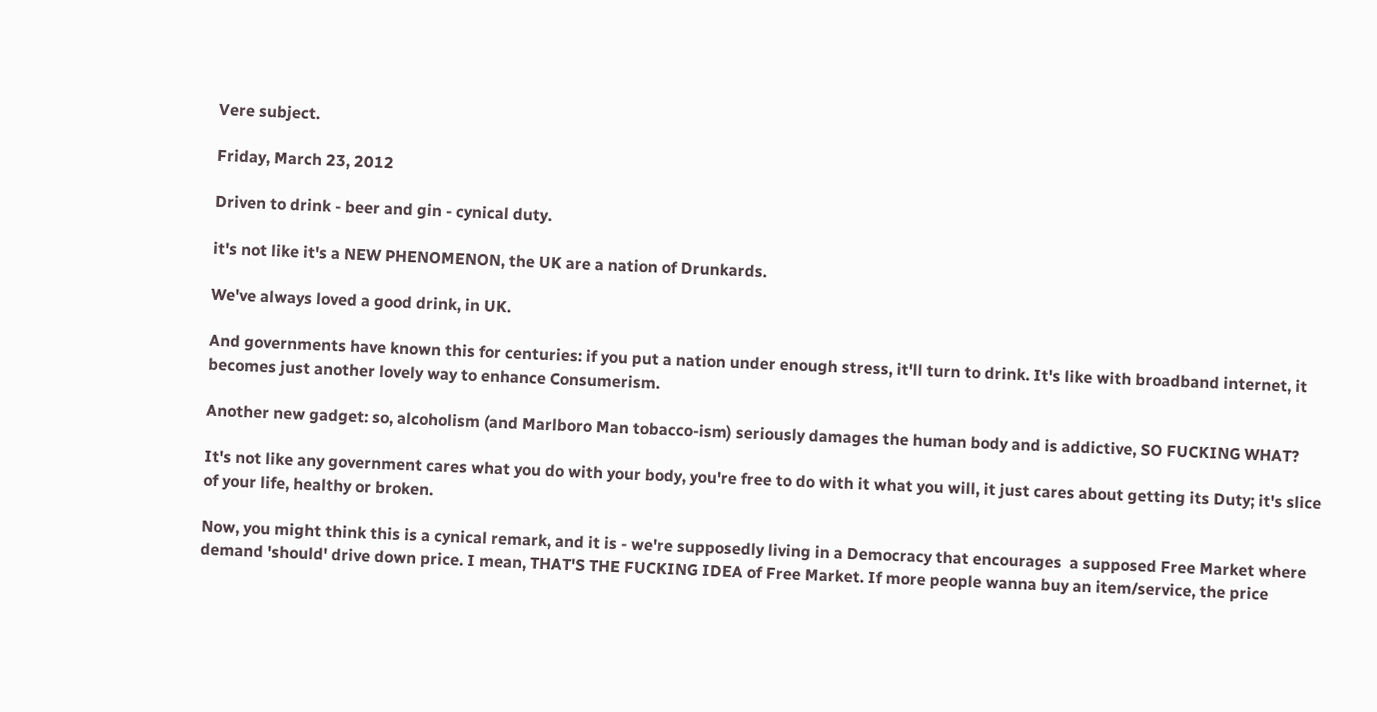Vere subject.

Friday, March 23, 2012

Driven to drink - beer and gin - cynical duty.

it's not like it's a NEW PHENOMENON, the UK are a nation of Drunkards.

We've always loved a good drink, in UK.

And governments have known this for centuries: if you put a nation under enough stress, it'll turn to drink. It's like with broadband internet, it becomes just another lovely way to enhance Consumerism.

Another new gadget: so, alcoholism (and Marlboro Man tobacco-ism) seriously damages the human body and is addictive, SO FUCKING WHAT?

It's not like any government cares what you do with your body, you're free to do with it what you will, it just cares about getting its Duty; it's slice of your life, healthy or broken.

Now, you might think this is a cynical remark, and it is - we're supposedly living in a Democracy that encourages  a supposed Free Market where demand 'should' drive down price. I mean, THAT'S THE FUCKING IDEA of Free Market. If more people wanna buy an item/service, the price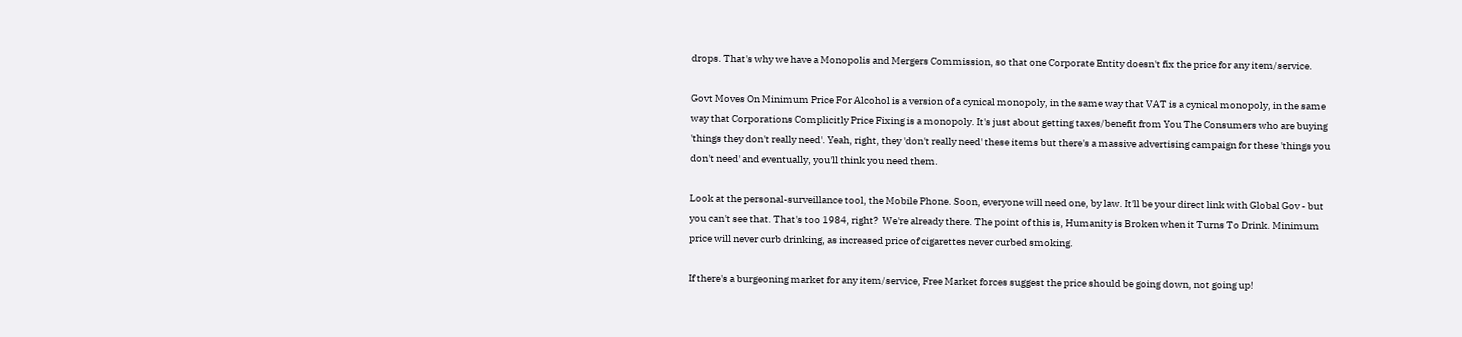drops. That's why we have a Monopolis and Mergers Commission, so that one Corporate Entity doesn't fix the price for any item/service.

Govt Moves On Minimum Price For Alcohol is a version of a cynical monopoly, in the same way that VAT is a cynical monopoly, in the same way that Corporations Complicitly Price Fixing is a monopoly. It's just about getting taxes/benefit from You The Consumers who are buying 'things they don't really need'. Yeah, right, they 'don't really need' these items but there's a massive advertising campaign for these 'things you don't need' and eventually, you'll think you need them.

Look at the personal-surveillance tool, the Mobile Phone. Soon, everyone will need one, by law. It'll be your direct link with Global Gov - but you can't see that. That's too 1984, right?  We're already there. The point of this is, Humanity is Broken when it Turns To Drink. Minimum price will never curb drinking, as increased price of cigarettes never curbed smoking.

If there's a burgeoning market for any item/service, Free Market forces suggest the price should be going down, not going up!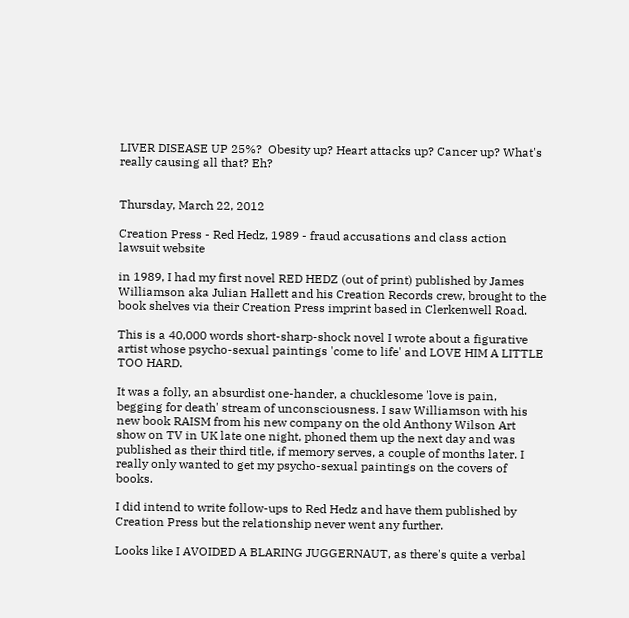LIVER DISEASE UP 25%?  Obesity up? Heart attacks up? Cancer up? What's really causing all that? Eh?


Thursday, March 22, 2012

Creation Press - Red Hedz, 1989 - fraud accusations and class action lawsuit website

in 1989, I had my first novel RED HEDZ (out of print) published by James Williamson aka Julian Hallett and his Creation Records crew, brought to the book shelves via their Creation Press imprint based in Clerkenwell Road.

This is a 40,000 words short-sharp-shock novel I wrote about a figurative artist whose psycho-sexual paintings 'come to life' and LOVE HIM A LITTLE TOO HARD.

It was a folly, an absurdist one-hander, a chucklesome 'love is pain, begging for death' stream of unconsciousness. I saw Williamson with his new book RAISM from his new company on the old Anthony Wilson Art show on TV in UK late one night, phoned them up the next day and was published as their third title, if memory serves, a couple of months later. I really only wanted to get my psycho-sexual paintings on the covers of books.

I did intend to write follow-ups to Red Hedz and have them published by Creation Press but the relationship never went any further.

Looks like I AVOIDED A BLARING JUGGERNAUT, as there's quite a verbal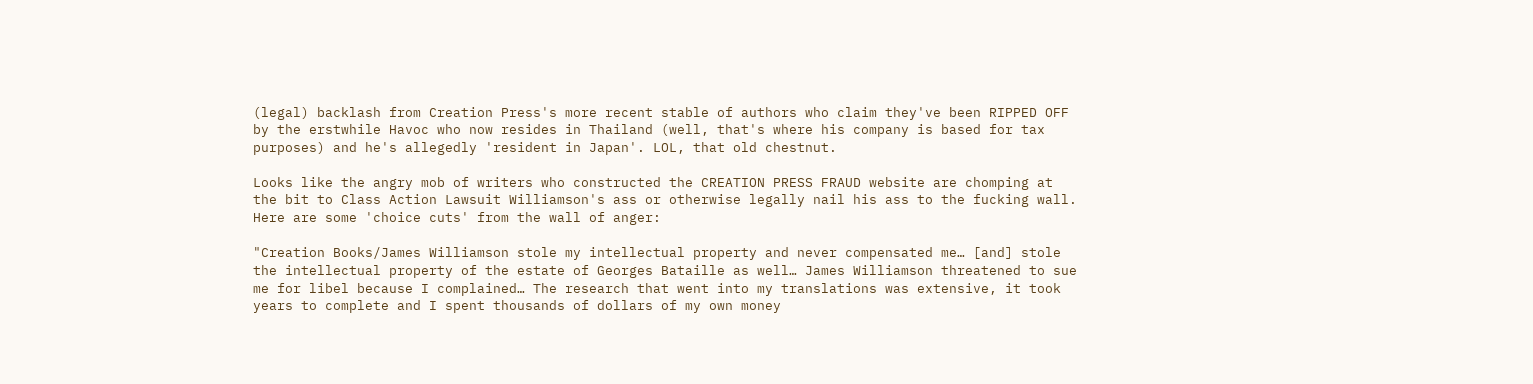(legal) backlash from Creation Press's more recent stable of authors who claim they've been RIPPED OFF by the erstwhile Havoc who now resides in Thailand (well, that's where his company is based for tax purposes) and he's allegedly 'resident in Japan'. LOL, that old chestnut.

Looks like the angry mob of writers who constructed the CREATION PRESS FRAUD website are chomping at the bit to Class Action Lawsuit Williamson's ass or otherwise legally nail his ass to the fucking wall. Here are some 'choice cuts' from the wall of anger:

"Creation Books/James Williamson stole my intellectual property and never compensated me… [and] stole the intellectual property of the estate of Georges Bataille as well… James Williamson threatened to sue me for libel because I complained… The research that went into my translations was extensive, it took years to complete and I spent thousands of dollars of my own money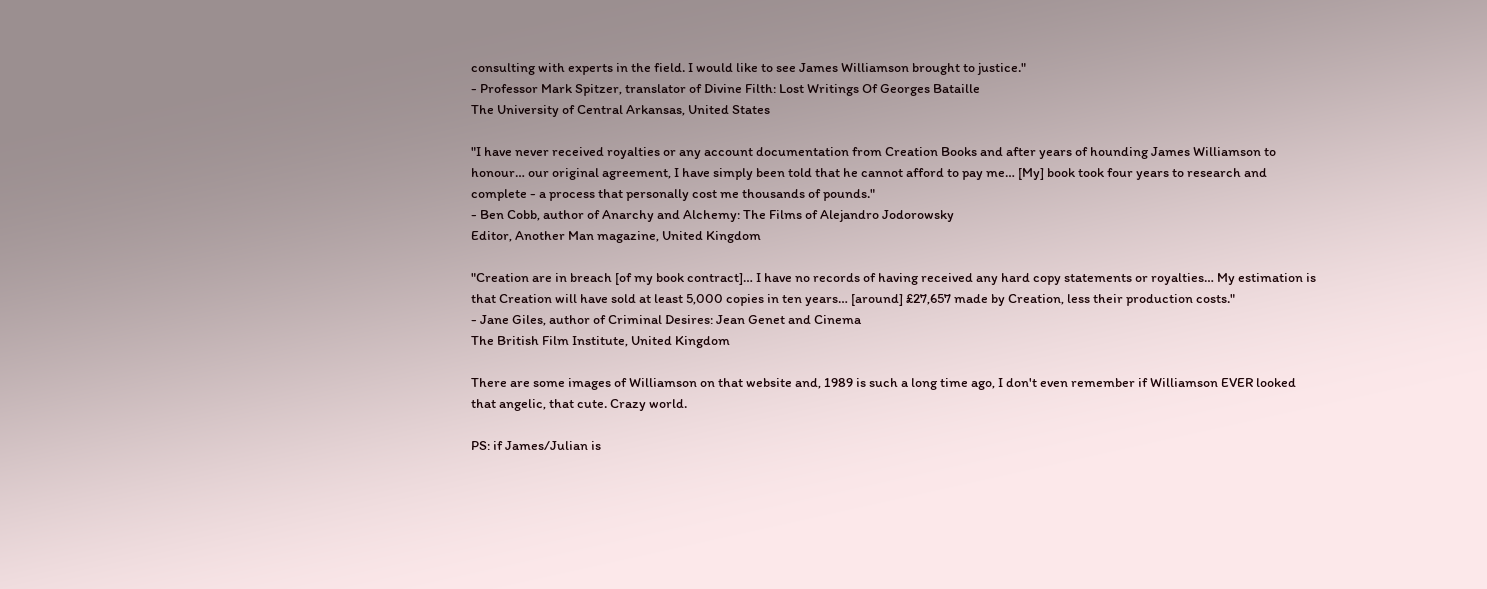consulting with experts in the field. I would like to see James Williamson brought to justice."
- Professor Mark Spitzer, translator of Divine Filth: Lost Writings Of Georges Bataille
The University of Central Arkansas, United States

"I have never received royalties or any account documentation from Creation Books and after years of hounding James Williamson to honour… our original agreement, I have simply been told that he cannot afford to pay me… [My] book took four years to research and complete - a process that personally cost me thousands of pounds."
- Ben Cobb, author of Anarchy and Alchemy: The Films of Alejandro Jodorowsky
Editor, Another Man magazine, United Kingdom

"Creation are in breach [of my book contract]… I have no records of having received any hard copy statements or royalties… My estimation is that Creation will have sold at least 5,000 copies in ten years… [around] £27,657 made by Creation, less their production costs."
- Jane Giles, author of Criminal Desires: Jean Genet and Cinema
The British Film Institute, United Kingdom

There are some images of Williamson on that website and, 1989 is such a long time ago, I don't even remember if Williamson EVER looked that angelic, that cute. Crazy world.

PS: if James/Julian is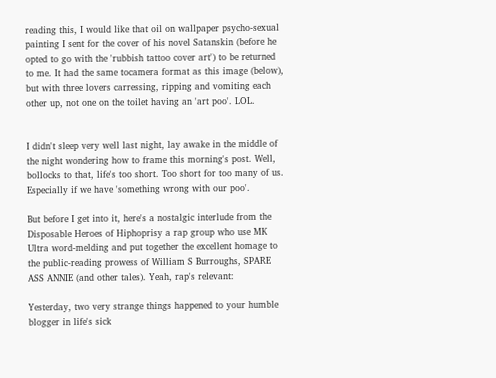reading this, I would like that oil on wallpaper psycho-sexual painting I sent for the cover of his novel Satanskin (before he opted to go with the 'rubbish tattoo cover art') to be returned to me. It had the same tocamera format as this image (below), but with three lovers carressing, ripping and vomiting each other up, not one on the toilet having an 'art poo'. LOL.


I didn't sleep very well last night, lay awake in the middle of the night wondering how to frame this morning's post. Well, bollocks to that, life's too short. Too short for too many of us. Especially if we have 'something wrong with our poo'.

But before I get into it, here's a nostalgic interlude from the Disposable Heroes of Hiphoprisy a rap group who use MK Ultra word-melding and put together the excellent homage to the public-reading prowess of William S Burroughs, SPARE ASS ANNIE (and other tales). Yeah, rap's relevant:

Yesterday, two very strange things happened to your humble blogger in life's sick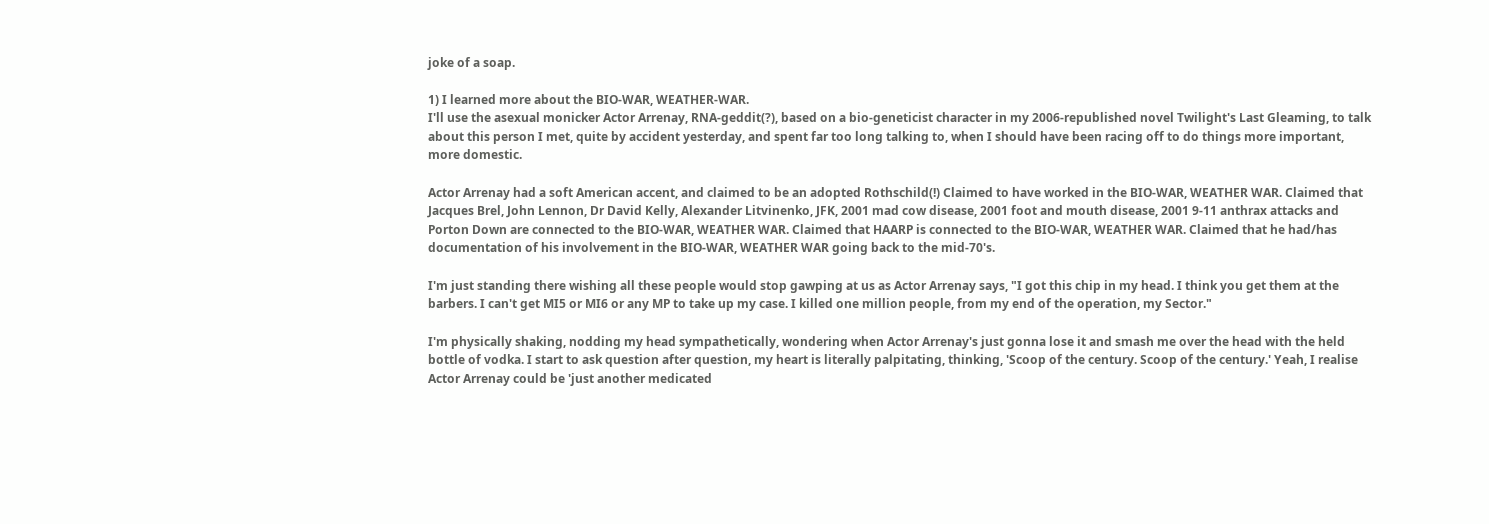joke of a soap.

1) I learned more about the BIO-WAR, WEATHER-WAR.
I'll use the asexual monicker Actor Arrenay, RNA-geddit(?), based on a bio-geneticist character in my 2006-republished novel Twilight's Last Gleaming, to talk about this person I met, quite by accident yesterday, and spent far too long talking to, when I should have been racing off to do things more important, more domestic.

Actor Arrenay had a soft American accent, and claimed to be an adopted Rothschild(!) Claimed to have worked in the BIO-WAR, WEATHER WAR. Claimed that Jacques Brel, John Lennon, Dr David Kelly, Alexander Litvinenko, JFK, 2001 mad cow disease, 2001 foot and mouth disease, 2001 9-11 anthrax attacks and Porton Down are connected to the BIO-WAR, WEATHER WAR. Claimed that HAARP is connected to the BIO-WAR, WEATHER WAR. Claimed that he had/has documentation of his involvement in the BIO-WAR, WEATHER WAR going back to the mid-70's.

I'm just standing there wishing all these people would stop gawping at us as Actor Arrenay says, "I got this chip in my head. I think you get them at the barbers. I can't get MI5 or MI6 or any MP to take up my case. I killed one million people, from my end of the operation, my Sector."

I'm physically shaking, nodding my head sympathetically, wondering when Actor Arrenay's just gonna lose it and smash me over the head with the held bottle of vodka. I start to ask question after question, my heart is literally palpitating, thinking, 'Scoop of the century. Scoop of the century.' Yeah, I realise Actor Arrenay could be 'just another medicated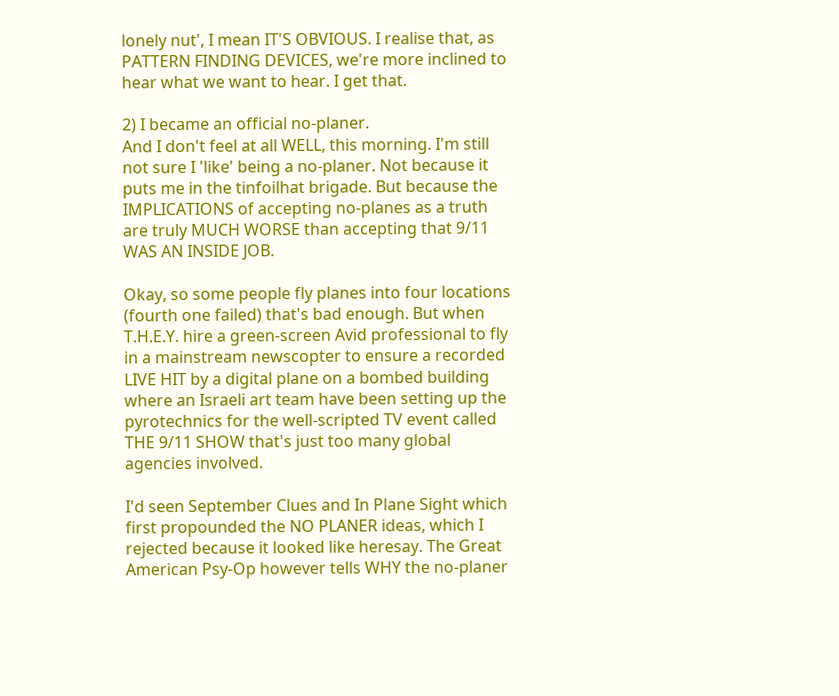lonely nut', I mean IT'S OBVIOUS. I realise that, as PATTERN FINDING DEVICES, we're more inclined to hear what we want to hear. I get that.

2) I became an official no-planer.
And I don't feel at all WELL, this morning. I'm still not sure I 'like' being a no-planer. Not because it puts me in the tinfoilhat brigade. But because the IMPLICATIONS of accepting no-planes as a truth are truly MUCH WORSE than accepting that 9/11 WAS AN INSIDE JOB.

Okay, so some people fly planes into four locations (fourth one failed) that's bad enough. But when T.H.E.Y. hire a green-screen Avid professional to fly in a mainstream newscopter to ensure a recorded LIVE HIT by a digital plane on a bombed building where an Israeli art team have been setting up the pyrotechnics for the well-scripted TV event called THE 9/11 SHOW that's just too many global agencies involved.

I'd seen September Clues and In Plane Sight which first propounded the NO PLANER ideas, which I rejected because it looked like heresay. The Great American Psy-Op however tells WHY the no-planer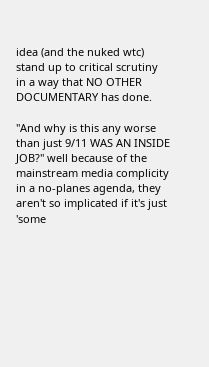idea (and the nuked wtc) stand up to critical scrutiny in a way that NO OTHER DOCUMENTARY has done.

"And why is this any worse than just 9/11 WAS AN INSIDE JOB?" well because of the mainstream media complicity in a no-planes agenda, they aren't so implicated if it's just 'some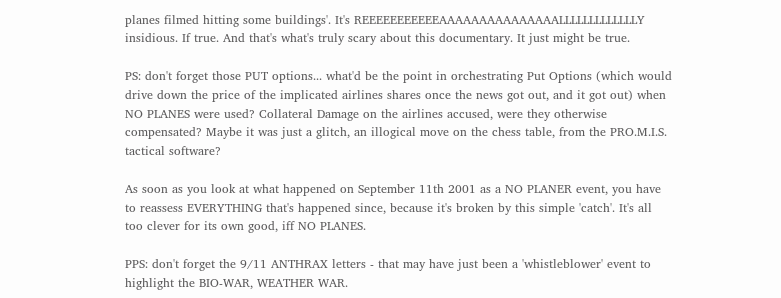planes filmed hitting some buildings'. It's REEEEEEEEEEEAAAAAAAAAAAAAAALLLLLLLLLLLLLY insidious. If true. And that's what's truly scary about this documentary. It just might be true.

PS: don't forget those PUT options... what'd be the point in orchestrating Put Options (which would drive down the price of the implicated airlines shares once the news got out, and it got out) when NO PLANES were used? Collateral Damage on the airlines accused, were they otherwise compensated? Maybe it was just a glitch, an illogical move on the chess table, from the PRO.M.I.S. tactical software?

As soon as you look at what happened on September 11th 2001 as a NO PLANER event, you have to reassess EVERYTHING that's happened since, because it's broken by this simple 'catch'. It's all too clever for its own good, iff NO PLANES.

PPS: don't forget the 9/11 ANTHRAX letters - that may have just been a 'whistleblower' event to highlight the BIO-WAR, WEATHER WAR.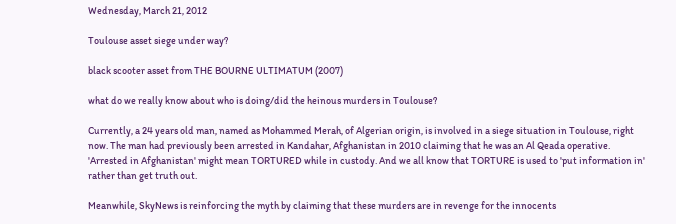Wednesday, March 21, 2012

Toulouse asset siege under way?

black scooter asset from THE BOURNE ULTIMATUM (2007)

what do we really know about who is doing/did the heinous murders in Toulouse?

Currently, a 24 years old man, named as Mohammed Merah, of Algerian origin, is involved in a siege situation in Toulouse, right now. The man had previously been arrested in Kandahar, Afghanistan in 2010 claiming that he was an Al Qeada operative. 'Arrested in Afghanistan' might mean TORTURED while in custody. And we all know that TORTURE is used to 'put information in' rather than get truth out.

Meanwhile, SkyNews is reinforcing the myth by claiming that these murders are in revenge for the innocents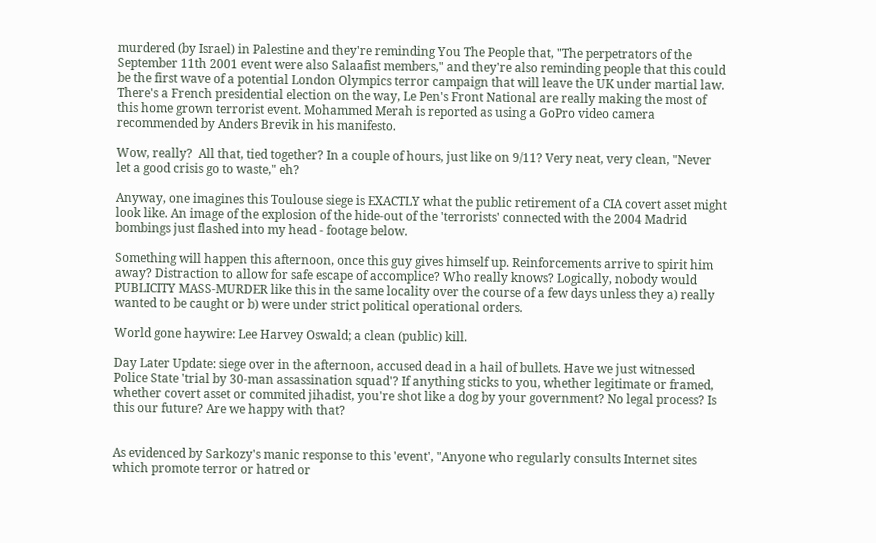murdered (by Israel) in Palestine and they're reminding You The People that, "The perpetrators of the September 11th 2001 event were also Salaafist members," and they're also reminding people that this could be the first wave of a potential London Olympics terror campaign that will leave the UK under martial law. There's a French presidential election on the way, Le Pen's Front National are really making the most of this home grown terrorist event. Mohammed Merah is reported as using a GoPro video camera recommended by Anders Brevik in his manifesto.

Wow, really?  All that, tied together? In a couple of hours, just like on 9/11? Very neat, very clean, "Never let a good crisis go to waste," eh?

Anyway, one imagines this Toulouse siege is EXACTLY what the public retirement of a CIA covert asset might look like. An image of the explosion of the hide-out of the 'terrorists' connected with the 2004 Madrid bombings just flashed into my head - footage below.

Something will happen this afternoon, once this guy gives himself up. Reinforcements arrive to spirit him away? Distraction to allow for safe escape of accomplice? Who really knows? Logically, nobody would PUBLICITY MASS-MURDER like this in the same locality over the course of a few days unless they a) really wanted to be caught or b) were under strict political operational orders.

World gone haywire: Lee Harvey Oswald; a clean (public) kill.

Day Later Update: siege over in the afternoon, accused dead in a hail of bullets. Have we just witnessed Police State 'trial by 30-man assassination squad'? If anything sticks to you, whether legitimate or framed, whether covert asset or commited jihadist, you're shot like a dog by your government? No legal process? Is this our future? Are we happy with that?


As evidenced by Sarkozy's manic response to this 'event', "Anyone who regularly consults Internet sites which promote terror or hatred or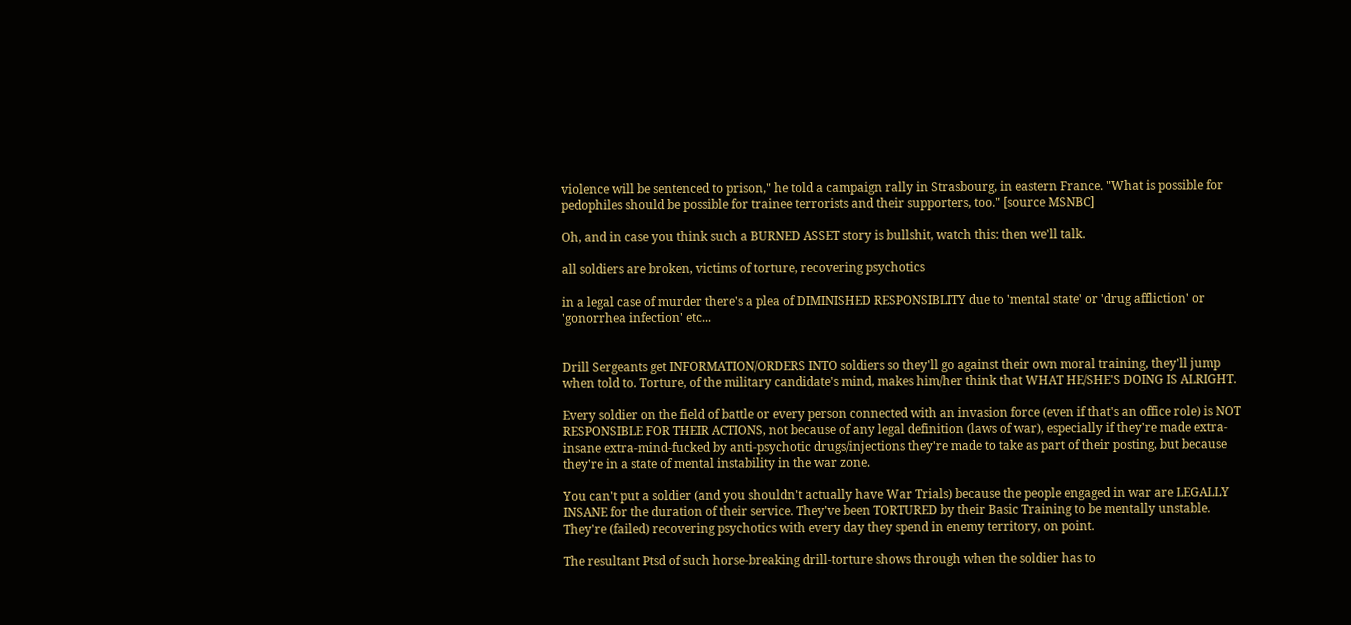violence will be sentenced to prison," he told a campaign rally in Strasbourg, in eastern France. "What is possible for pedophiles should be possible for trainee terrorists and their supporters, too." [source MSNBC]

Oh, and in case you think such a BURNED ASSET story is bullshit, watch this: then we'll talk.

all soldiers are broken, victims of torture, recovering psychotics

in a legal case of murder there's a plea of DIMINISHED RESPONSIBLITY due to 'mental state' or 'drug affliction' or 'gonorrhea infection' etc...


Drill Sergeants get INFORMATION/ORDERS INTO soldiers so they'll go against their own moral training, they'll jump when told to. Torture, of the military candidate's mind, makes him/her think that WHAT HE/SHE'S DOING IS ALRIGHT.

Every soldier on the field of battle or every person connected with an invasion force (even if that's an office role) is NOT RESPONSIBLE FOR THEIR ACTIONS, not because of any legal definition (laws of war), especially if they're made extra-insane extra-mind-fucked by anti-psychotic drugs/injections they're made to take as part of their posting, but because they're in a state of mental instability in the war zone.

You can't put a soldier (and you shouldn't actually have War Trials) because the people engaged in war are LEGALLY INSANE for the duration of their service. They've been TORTURED by their Basic Training to be mentally unstable. They're (failed) recovering psychotics with every day they spend in enemy territory, on point.

The resultant Ptsd of such horse-breaking drill-torture shows through when the soldier has to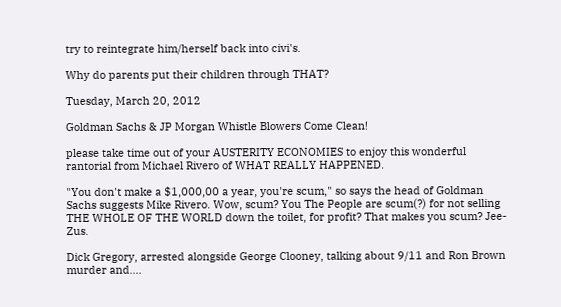try to reintegrate him/herself back into civi's.

Why do parents put their children through THAT?

Tuesday, March 20, 2012

Goldman Sachs & JP Morgan Whistle Blowers Come Clean!

please take time out of your AUSTERITY ECONOMIES to enjoy this wonderful rantorial from Michael Rivero of WHAT REALLY HAPPENED.

"You don't make a $1,000,00 a year, you're scum," so says the head of Goldman Sachs suggests Mike Rivero. Wow, scum? You The People are scum(?) for not selling THE WHOLE OF THE WORLD down the toilet, for profit? That makes you scum? Jee-Zus.

Dick Gregory, arrested alongside George Clooney, talking about 9/11 and Ron Brown murder and....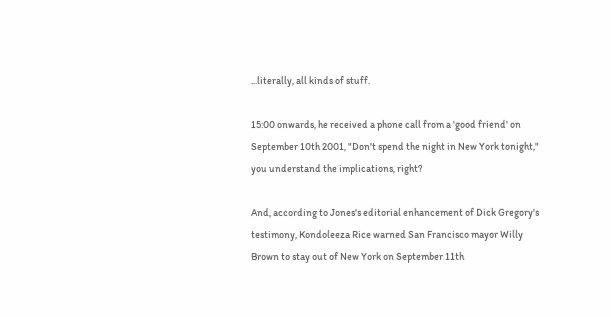...literally, all kinds of stuff.

15:00 onwards, he received a phone call from a 'good friend' on September 10th 2001, "Don't spend the night in New York tonight," you understand the implications, right?

And, according to Jones's editorial enhancement of Dick Gregory's testimony, Kondoleeza Rice warned San Francisco mayor Willy Brown to stay out of New York on September 11th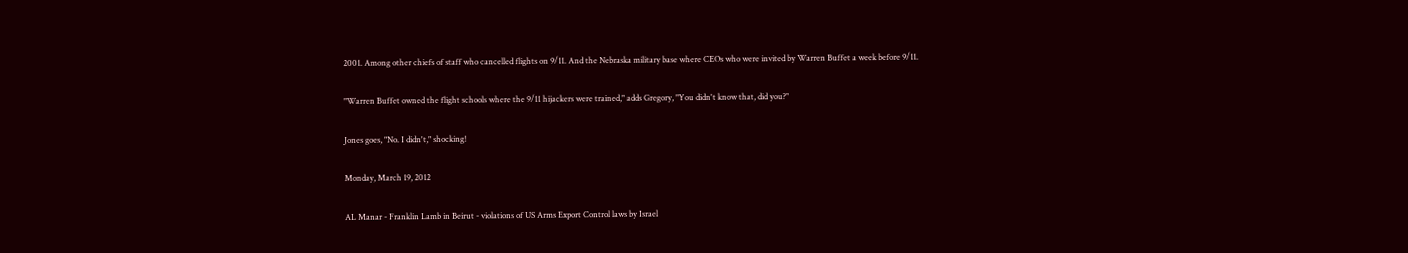2001. Among other chiefs of staff who cancelled flights on 9/11. And the Nebraska military base where CEOs who were invited by Warren Buffet a week before 9/11.

"Warren Buffet owned the flight schools where the 9/11 hijackers were trained," adds Gregory, "You didn't know that, did you?"

Jones goes, "No. I didn't," shocking!

Monday, March 19, 2012

AL Manar - Franklin Lamb in Beirut - violations of US Arms Export Control laws by Israel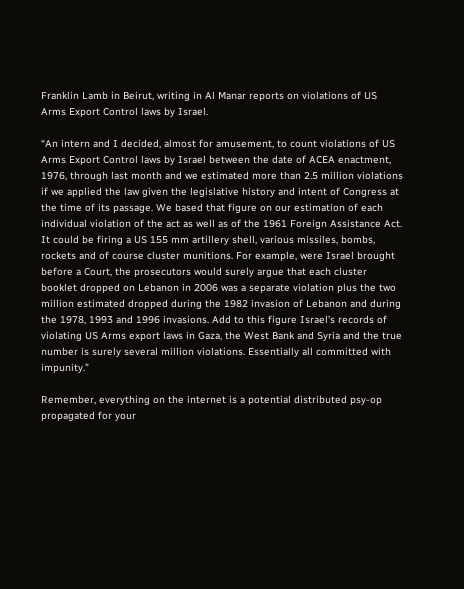Franklin Lamb in Beirut, writing in Al Manar reports on violations of US Arms Export Control laws by Israel.

“An intern and I decided, almost for amusement, to count violations of US Arms Export Control laws by Israel between the date of ACEA enactment, 1976, through last month and we estimated more than 2.5 million violations if we applied the law given the legislative history and intent of Congress at the time of its passage. We based that figure on our estimation of each individual violation of the act as well as of the 1961 Foreign Assistance Act. It could be firing a US 155 mm artillery shell, various missiles, bombs, rockets and of course cluster munitions. For example, were Israel brought before a Court, the prosecutors would surely argue that each cluster booklet dropped on Lebanon in 2006 was a separate violation plus the two million estimated dropped during the 1982 invasion of Lebanon and during the 1978, 1993 and 1996 invasions. Add to this figure Israel’s records of violating US Arms export laws in Gaza, the West Bank and Syria and the true number is surely several million violations. Essentially all committed with impunity.”

Remember, everything on the internet is a potential distributed psy-op propagated for your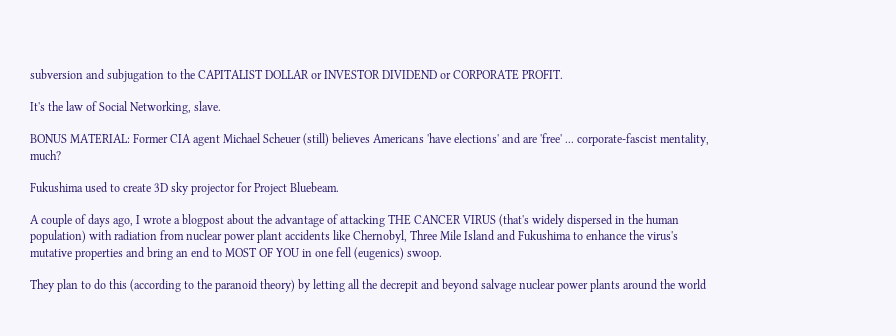subversion and subjugation to the CAPITALIST DOLLAR or INVESTOR DIVIDEND or CORPORATE PROFIT.

It's the law of Social Networking, slave.

BONUS MATERIAL: Former CIA agent Michael Scheuer (still) believes Americans 'have elections' and are 'free' ... corporate-fascist mentality, much?

Fukushima used to create 3D sky projector for Project Bluebeam.

A couple of days ago, I wrote a blogpost about the advantage of attacking THE CANCER VIRUS (that's widely dispersed in the human population) with radiation from nuclear power plant accidents like Chernobyl, Three Mile Island and Fukushima to enhance the virus's mutative properties and bring an end to MOST OF YOU in one fell (eugenics) swoop.

They plan to do this (according to the paranoid theory) by letting all the decrepit and beyond salvage nuclear power plants around the world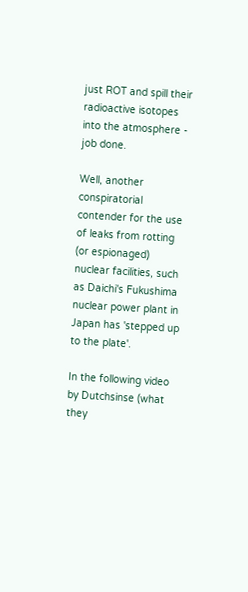just ROT and spill their radioactive isotopes into the atmosphere - job done.

Well, another conspiratorial contender for the use of leaks from rotting (or espionaged) nuclear facilities, such as Daichi's Fukushima nuclear power plant in Japan has 'stepped up to the plate'.

In the following video by Dutchsinse (what they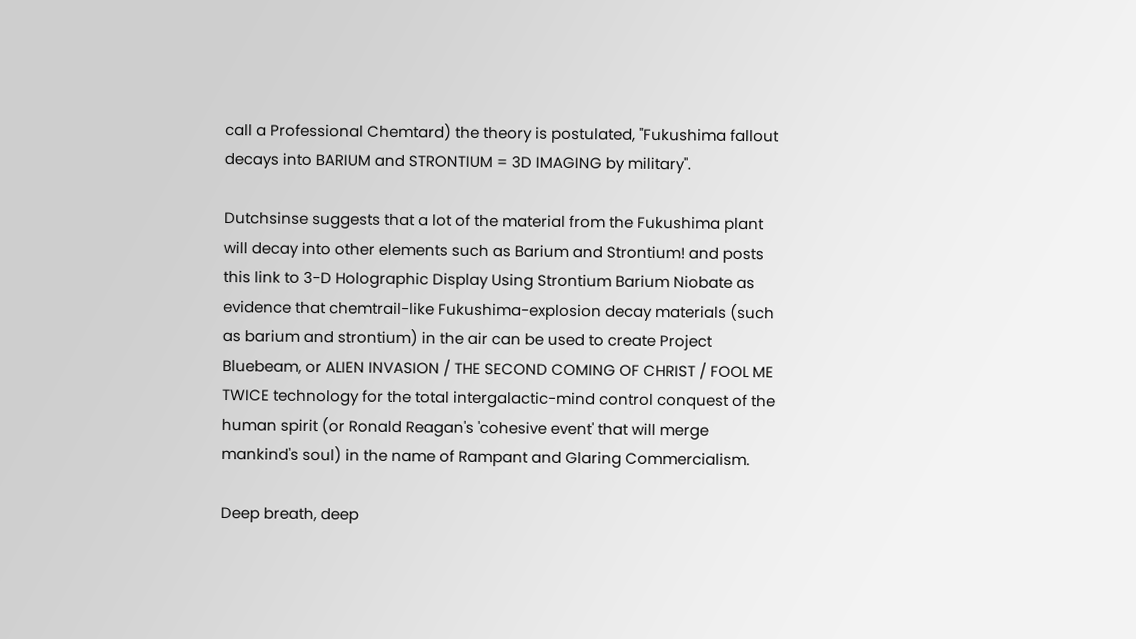call a Professional Chemtard) the theory is postulated, "Fukushima fallout decays into BARIUM and STRONTIUM = 3D IMAGING by military".

Dutchsinse suggests that a lot of the material from the Fukushima plant will decay into other elements such as Barium and Strontium! and posts this link to 3-D Holographic Display Using Strontium Barium Niobate as evidence that chemtrail-like Fukushima-explosion decay materials (such as barium and strontium) in the air can be used to create Project Bluebeam, or ALIEN INVASION / THE SECOND COMING OF CHRIST / FOOL ME TWICE technology for the total intergalactic-mind control conquest of the human spirit (or Ronald Reagan's 'cohesive event' that will merge mankind's soul) in the name of Rampant and Glaring Commercialism.

Deep breath, deep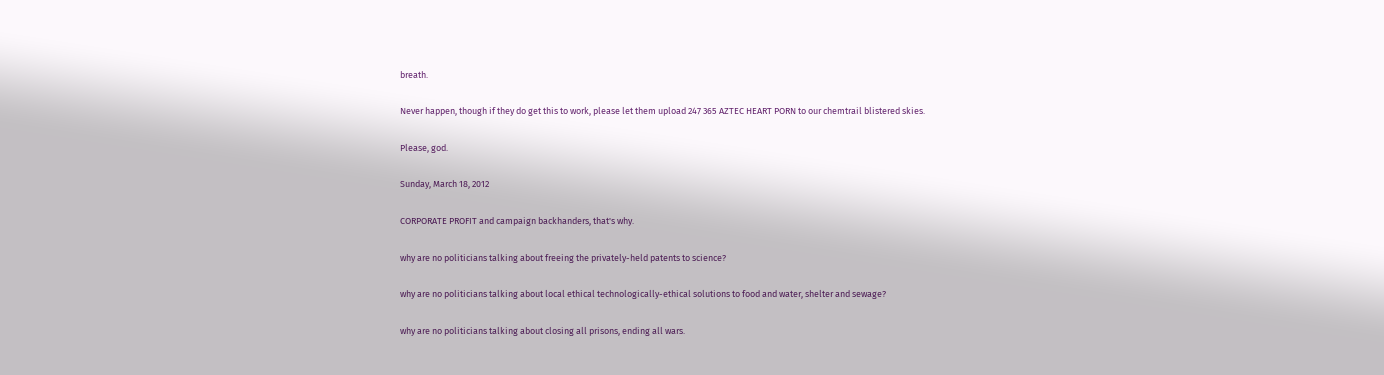breath.

Never happen, though if they do get this to work, please let them upload 247 365 AZTEC HEART PORN to our chemtrail blistered skies.

Please, god.

Sunday, March 18, 2012

CORPORATE PROFIT and campaign backhanders, that's why.

why are no politicians talking about freeing the privately-held patents to science?

why are no politicians talking about local ethical technologically-ethical solutions to food and water, shelter and sewage?

why are no politicians talking about closing all prisons, ending all wars.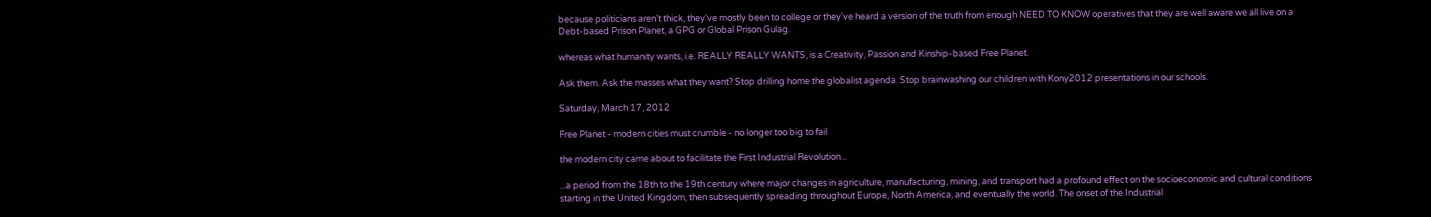because politicians aren't thick, they've mostly been to college or they've heard a version of the truth from enough NEED TO KNOW operatives that they are well aware we all live on a Debt-based Prison Planet, a GPG or Global Prison Gulag.

whereas what humanity wants, i.e. REALLY REALLY WANTS, is a Creativity, Passion and Kinship-based Free Planet.

Ask them. Ask the masses what they want? Stop drilling home the globalist agenda. Stop brainwashing our children with Kony2012 presentations in our schools.

Saturday, March 17, 2012

Free Planet - modern cities must crumble - no longer too big to fail

the modern city came about to facilitate the First Industrial Revolution...

...a period from the 18th to the 19th century where major changes in agriculture, manufacturing, mining, and transport had a profound effect on the socioeconomic and cultural conditions starting in the United Kingdom, then subsequently spreading throughout Europe, North America, and eventually the world. The onset of the Industrial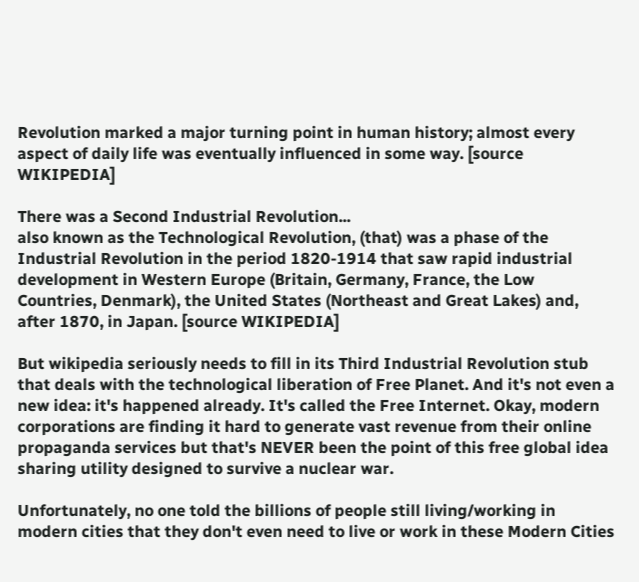Revolution marked a major turning point in human history; almost every aspect of daily life was eventually influenced in some way. [source WIKIPEDIA]

There was a Second Industrial Revolution...
also known as the Technological Revolution, (that) was a phase of the Industrial Revolution in the period 1820-1914 that saw rapid industrial development in Western Europe (Britain, Germany, France, the Low Countries, Denmark), the United States (Northeast and Great Lakes) and, after 1870, in Japan. [source WIKIPEDIA]

But wikipedia seriously needs to fill in its Third Industrial Revolution stub that deals with the technological liberation of Free Planet. And it's not even a new idea: it's happened already. It's called the Free Internet. Okay, modern corporations are finding it hard to generate vast revenue from their online propaganda services but that's NEVER been the point of this free global idea sharing utility designed to survive a nuclear war.

Unfortunately, no one told the billions of people still living/working in modern cities that they don't even need to live or work in these Modern Cities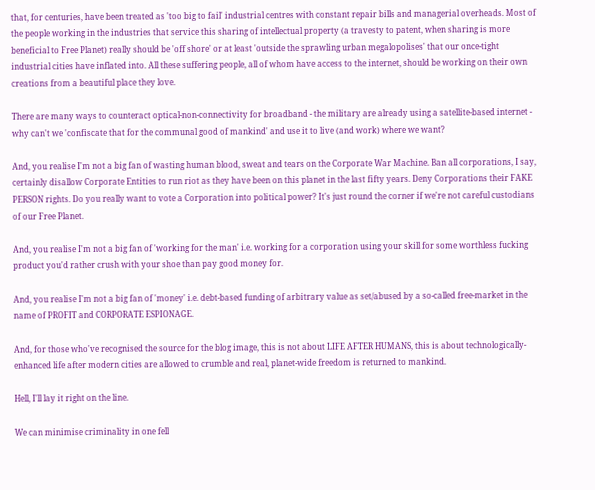that, for centuries, have been treated as 'too big to fail' industrial centres with constant repair bills and managerial overheads. Most of the people working in the industries that service this sharing of intellectual property (a travesty to patent, when sharing is more beneficial to Free Planet) really should be 'off shore' or at least 'outside the sprawling urban megalopolises' that our once-tight industrial cities have inflated into. All these suffering people, all of whom have access to the internet, should be working on their own creations from a beautiful place they love.

There are many ways to counteract optical-non-connectivity for broadband - the military are already using a satellite-based internet - why can't we 'confiscate that for the communal good of mankind' and use it to live (and work) where we want?

And, you realise I'm not a big fan of wasting human blood, sweat and tears on the Corporate War Machine. Ban all corporations, I say, certainly disallow Corporate Entities to run riot as they have been on this planet in the last fifty years. Deny Corporations their FAKE PERSON rights. Do you really want to vote a Corporation into political power? It's just round the corner if we're not careful custodians of our Free Planet.

And, you realise I'm not a big fan of 'working for the man' i.e. working for a corporation using your skill for some worthless fucking product you'd rather crush with your shoe than pay good money for.

And, you realise I'm not a big fan of 'money' i.e. debt-based funding of arbitrary value as set/abused by a so-called free-market in the name of PROFIT and CORPORATE ESPIONAGE.

And, for those who've recognised the source for the blog image, this is not about LIFE AFTER HUMANS, this is about technologically-enhanced life after modern cities are allowed to crumble and real, planet-wide freedom is returned to mankind.

Hell, I'll lay it right on the line.

We can minimise criminality in one fell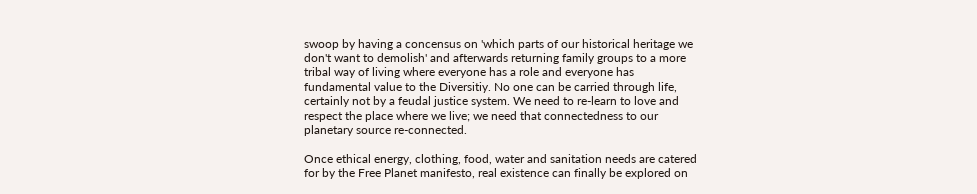swoop by having a concensus on 'which parts of our historical heritage we don't want to demolish' and afterwards returning family groups to a more tribal way of living where everyone has a role and everyone has fundamental value to the Diversitiy. No one can be carried through life, certainly not by a feudal justice system. We need to re-learn to love and respect the place where we live; we need that connectedness to our planetary source re-connected.

Once ethical energy, clothing, food, water and sanitation needs are catered for by the Free Planet manifesto, real existence can finally be explored on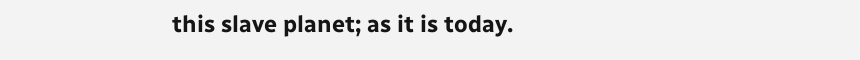this slave planet; as it is today.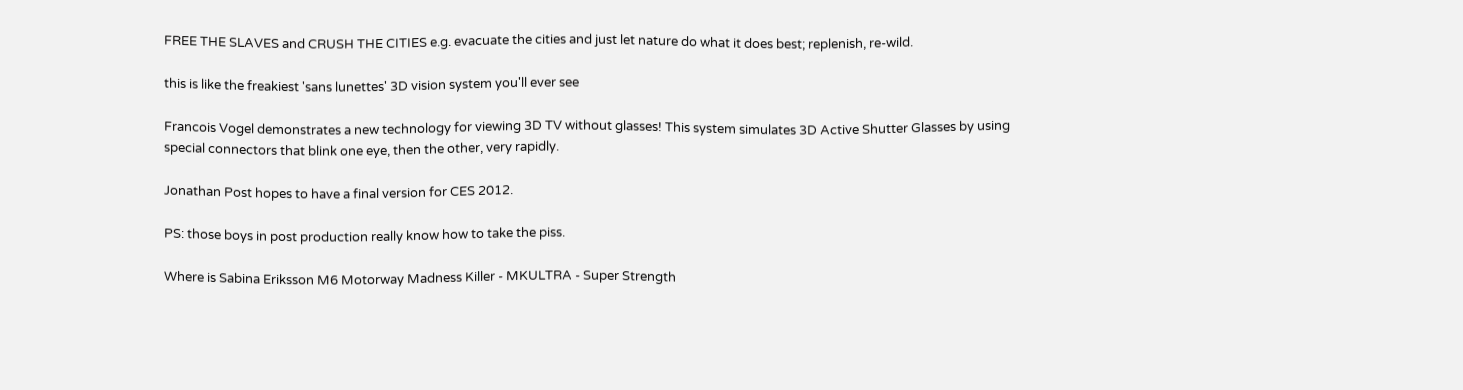FREE THE SLAVES and CRUSH THE CITIES e.g. evacuate the cities and just let nature do what it does best; replenish, re-wild.

this is like the freakiest 'sans lunettes' 3D vision system you'll ever see

Francois Vogel demonstrates a new technology for viewing 3D TV without glasses! This system simulates 3D Active Shutter Glasses by using special connectors that blink one eye, then the other, very rapidly.

Jonathan Post hopes to have a final version for CES 2012.

PS: those boys in post production really know how to take the piss.

Where is Sabina Eriksson M6 Motorway Madness Killer - MKULTRA - Super Strength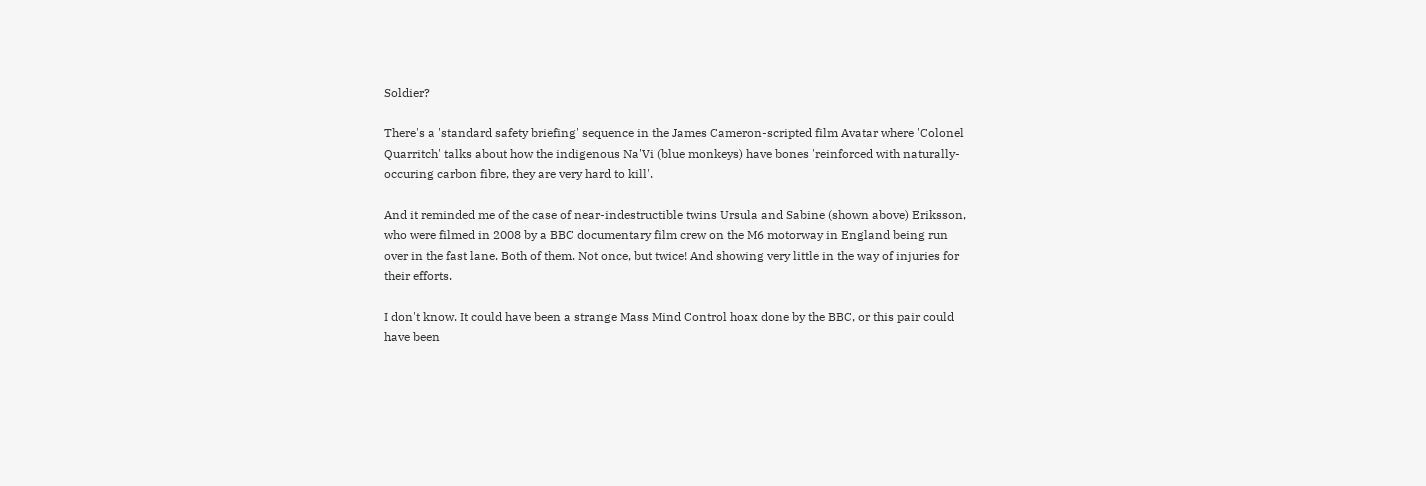Soldier?

There's a 'standard safety briefing' sequence in the James Cameron-scripted film Avatar where 'Colonel Quarritch' talks about how the indigenous Na'Vi (blue monkeys) have bones 'reinforced with naturally-occuring carbon fibre, they are very hard to kill'.

And it reminded me of the case of near-indestructible twins Ursula and Sabine (shown above) Eriksson, who were filmed in 2008 by a BBC documentary film crew on the M6 motorway in England being run over in the fast lane. Both of them. Not once, but twice! And showing very little in the way of injuries for their efforts.

I don't know. It could have been a strange Mass Mind Control hoax done by the BBC, or this pair could have been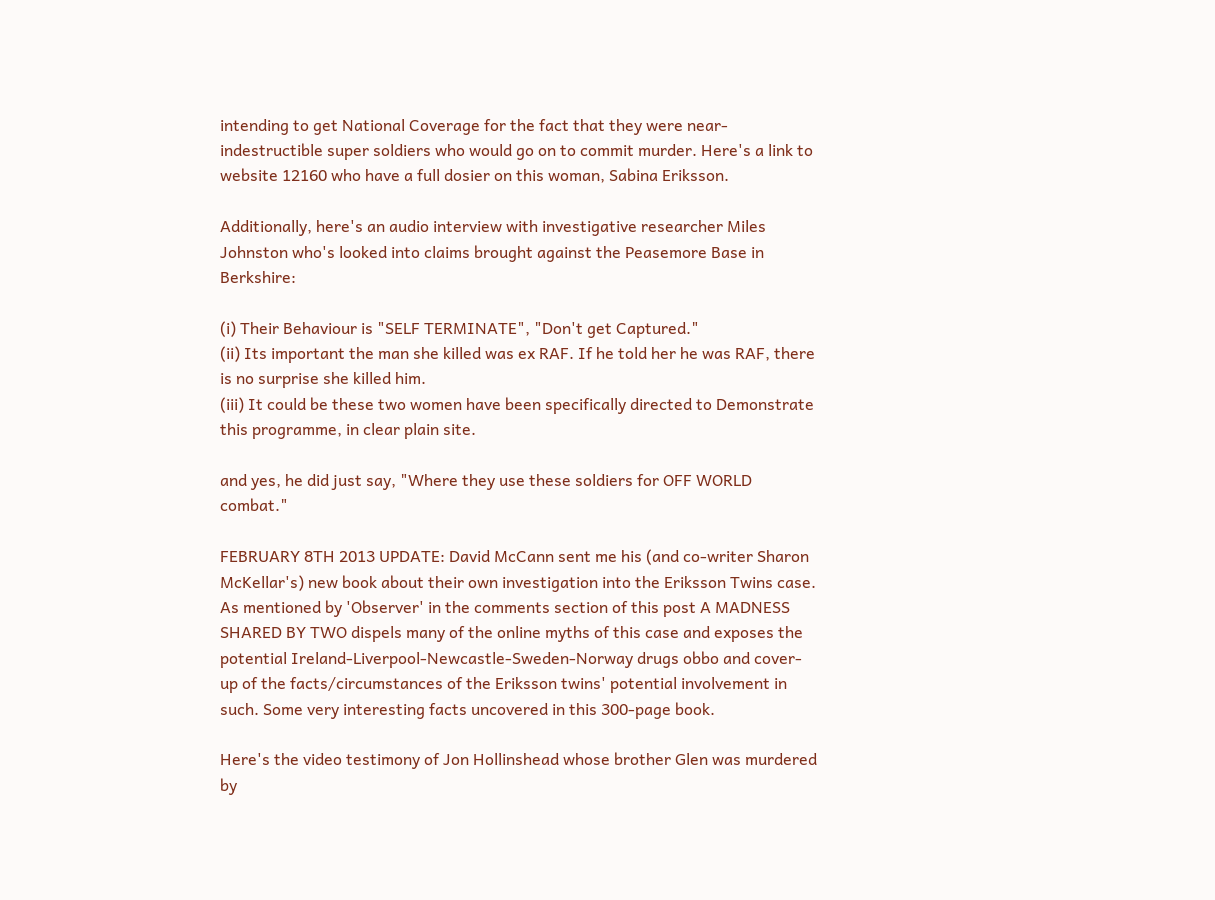intending to get National Coverage for the fact that they were near-indestructible super soldiers who would go on to commit murder. Here's a link to website 12160 who have a full dosier on this woman, Sabina Eriksson.

Additionally, here's an audio interview with investigative researcher Miles Johnston who's looked into claims brought against the Peasemore Base in Berkshire:

(i) Their Behaviour is "SELF TERMINATE", "Don't get Captured."
(ii) Its important the man she killed was ex RAF. If he told her he was RAF, there is no surprise she killed him.
(iii) It could be these two women have been specifically directed to Demonstrate this programme, in clear plain site.

and yes, he did just say, "Where they use these soldiers for OFF WORLD combat."

FEBRUARY 8TH 2013 UPDATE: David McCann sent me his (and co-writer Sharon McKellar's) new book about their own investigation into the Eriksson Twins case. As mentioned by 'Observer' in the comments section of this post A MADNESS SHARED BY TWO dispels many of the online myths of this case and exposes the potential Ireland-Liverpool-Newcastle-Sweden-Norway drugs obbo and cover-up of the facts/circumstances of the Eriksson twins' potential involvement in such. Some very interesting facts uncovered in this 300-page book.

Here's the video testimony of Jon Hollinshead whose brother Glen was murdered by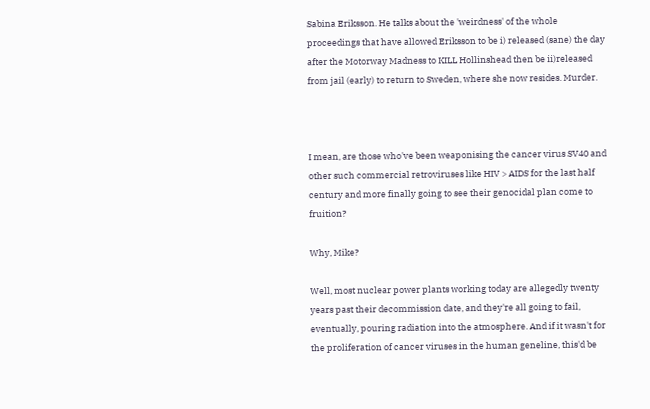Sabina Eriksson. He talks about the 'weirdness' of the whole proceedings that have allowed Eriksson to be i) released (sane) the day after the Motorway Madness to KILL Hollinshead then be ii)released from jail (early) to return to Sweden, where she now resides. Murder.



I mean, are those who've been weaponising the cancer virus SV40 and other such commercial retroviruses like HIV > AIDS for the last half century and more finally going to see their genocidal plan come to fruition?

Why, Mike?

Well, most nuclear power plants working today are allegedly twenty years past their decommission date, and they're all going to fail, eventually, pouring radiation into the atmosphere. And if it wasn't for the proliferation of cancer viruses in the human geneline, this'd be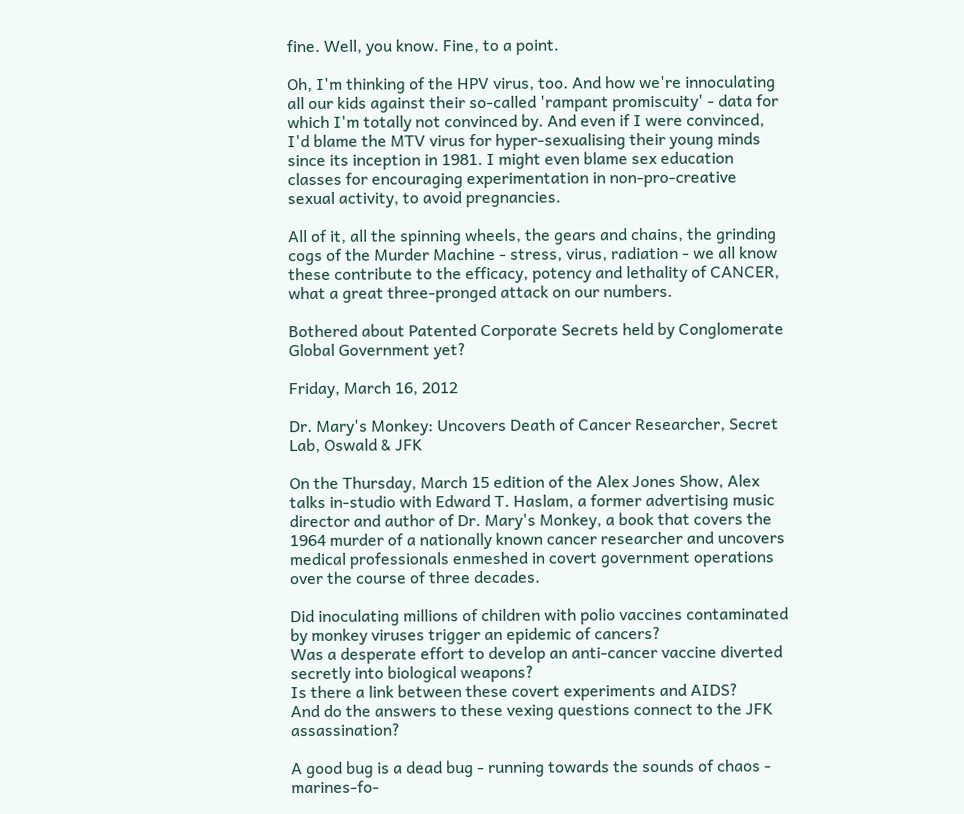fine. Well, you know. Fine, to a point.

Oh, I'm thinking of the HPV virus, too. And how we're innoculating all our kids against their so-called 'rampant promiscuity' - data for which I'm totally not convinced by. And even if I were convinced, I'd blame the MTV virus for hyper-sexualising their young minds since its inception in 1981. I might even blame sex education classes for encouraging experimentation in non-pro-creative sexual activity, to avoid pregnancies.

All of it, all the spinning wheels, the gears and chains, the grinding cogs of the Murder Machine - stress, virus, radiation - we all know these contribute to the efficacy, potency and lethality of CANCER, what a great three-pronged attack on our numbers.

Bothered about Patented Corporate Secrets held by Conglomerate Global Government yet?

Friday, March 16, 2012

Dr. Mary's Monkey: Uncovers Death of Cancer Researcher, Secret Lab, Oswald & JFK

On the Thursday, March 15 edition of the Alex Jones Show, Alex talks in-studio with Edward T. Haslam, a former advertising music director and author of Dr. Mary's Monkey, a book that covers the 1964 murder of a nationally known cancer researcher and uncovers medical professionals enmeshed in covert government operations over the course of three decades.

Did inoculating millions of children with polio vaccines contaminated by monkey viruses trigger an epidemic of cancers?
Was a desperate effort to develop an anti-cancer vaccine diverted secretly into biological weapons?
Is there a link between these covert experiments and AIDS?
And do the answers to these vexing questions connect to the JFK assassination?

A good bug is a dead bug - running towards the sounds of chaos - marines-fo-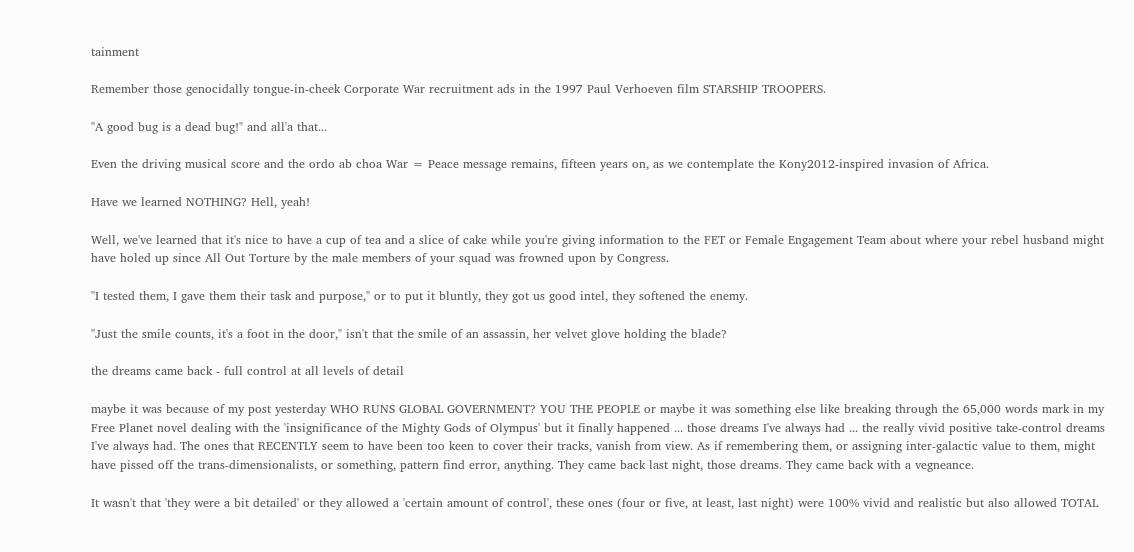tainment

Remember those genocidally tongue-in-cheek Corporate War recruitment ads in the 1997 Paul Verhoeven film STARSHIP TROOPERS.

"A good bug is a dead bug!" and all'a that...

Even the driving musical score and the ordo ab choa War = Peace message remains, fifteen years on, as we contemplate the Kony2012-inspired invasion of Africa.

Have we learned NOTHING? Hell, yeah!

Well, we've learned that it's nice to have a cup of tea and a slice of cake while you're giving information to the FET or Female Engagement Team about where your rebel husband might have holed up since All Out Torture by the male members of your squad was frowned upon by Congress.

"I tested them, I gave them their task and purpose," or to put it bluntly, they got us good intel, they softened the enemy.

"Just the smile counts, it's a foot in the door," isn't that the smile of an assassin, her velvet glove holding the blade?

the dreams came back - full control at all levels of detail

maybe it was because of my post yesterday WHO RUNS GLOBAL GOVERNMENT? YOU THE PEOPLE or maybe it was something else like breaking through the 65,000 words mark in my Free Planet novel dealing with the 'insignificance of the Mighty Gods of Olympus' but it finally happened ... those dreams I've always had ... the really vivid positive take-control dreams I've always had. The ones that RECENTLY seem to have been too keen to cover their tracks, vanish from view. As if remembering them, or assigning inter-galactic value to them, might have pissed off the trans-dimensionalists, or something, pattern find error, anything. They came back last night, those dreams. They came back with a vegneance.

It wasn't that 'they were a bit detailed' or they allowed a 'certain amount of control', these ones (four or five, at least, last night) were 100% vivid and realistic but also allowed TOTAL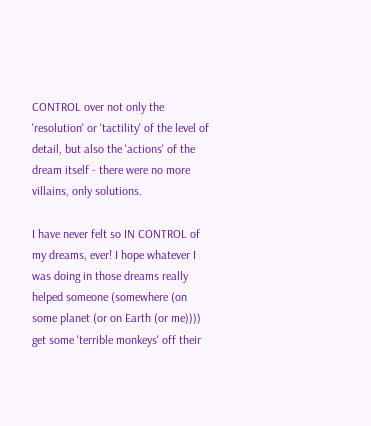CONTROL over not only the 'resolution' or 'tactility' of the level of detail, but also the 'actions' of the dream itself - there were no more villains, only solutions.

I have never felt so IN CONTROL of my dreams, ever! I hope whatever I was doing in those dreams really helped someone (somewhere (on some planet (or on Earth (or me)))) get some 'terrible monkeys' off their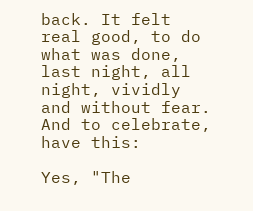back. It felt real good, to do what was done, last night, all night, vividly and without fear. And to celebrate, have this:

Yes, "The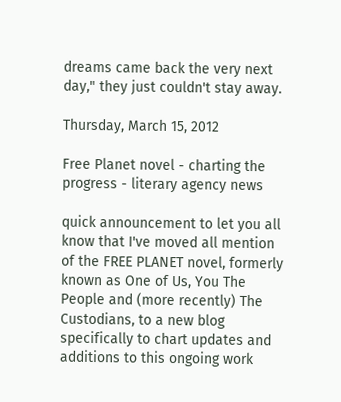dreams came back the very next day," they just couldn't stay away.

Thursday, March 15, 2012

Free Planet novel - charting the progress - literary agency news

quick announcement to let you all know that I've moved all mention of the FREE PLANET novel, formerly known as One of Us, You The People and (more recently) The Custodians, to a new blog specifically to chart updates and additions to this ongoing work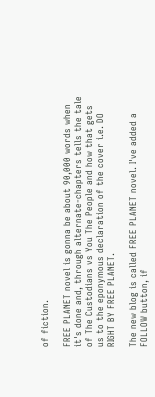of fiction.

FREE PLANET novel is gonna be about 90,000 words when it's done and, through alternate-chapters tells the tale of The Custodians vs You The People and how that gets us to the eponymous declaration of the cover i.e. DO RIGHT BY FREE PLANET.

The new blog is called FREE PLANET novel. I've added a FOLLOW button, if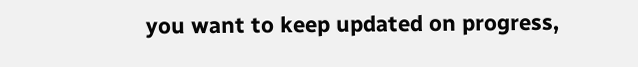you want to keep updated on progress,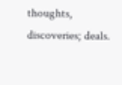thoughts, discoveries; deals.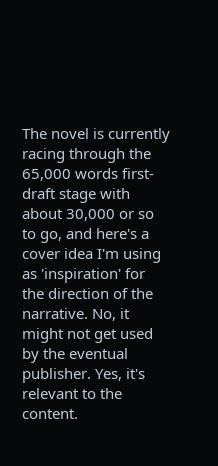The novel is currently racing through the 65,000 words first-draft stage with about 30,000 or so to go, and here's a cover idea I'm using as 'inspiration' for the direction of the narrative. No, it might not get used by the eventual publisher. Yes, it's relevant to the content.